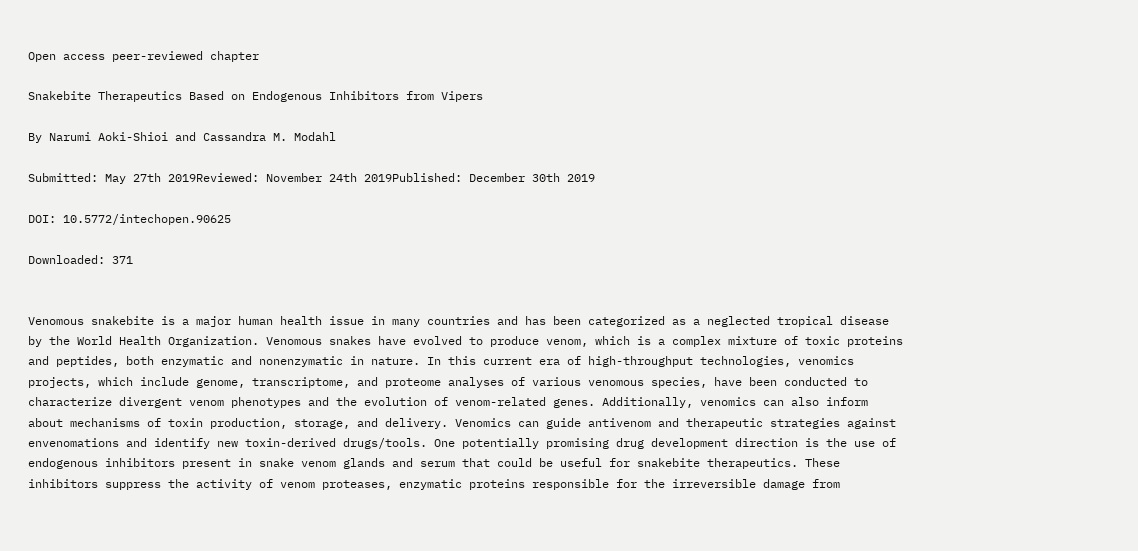Open access peer-reviewed chapter

Snakebite Therapeutics Based on Endogenous Inhibitors from Vipers

By Narumi Aoki-Shioi and Cassandra M. Modahl

Submitted: May 27th 2019Reviewed: November 24th 2019Published: December 30th 2019

DOI: 10.5772/intechopen.90625

Downloaded: 371


Venomous snakebite is a major human health issue in many countries and has been categorized as a neglected tropical disease by the World Health Organization. Venomous snakes have evolved to produce venom, which is a complex mixture of toxic proteins and peptides, both enzymatic and nonenzymatic in nature. In this current era of high-throughput technologies, venomics projects, which include genome, transcriptome, and proteome analyses of various venomous species, have been conducted to characterize divergent venom phenotypes and the evolution of venom-related genes. Additionally, venomics can also inform about mechanisms of toxin production, storage, and delivery. Venomics can guide antivenom and therapeutic strategies against envenomations and identify new toxin-derived drugs/tools. One potentially promising drug development direction is the use of endogenous inhibitors present in snake venom glands and serum that could be useful for snakebite therapeutics. These inhibitors suppress the activity of venom proteases, enzymatic proteins responsible for the irreversible damage from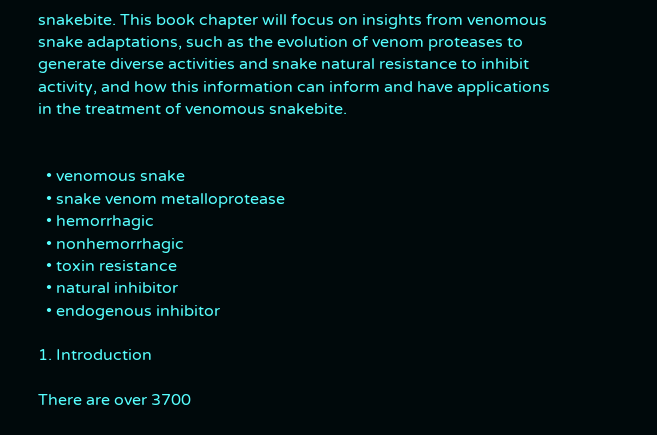snakebite. This book chapter will focus on insights from venomous snake adaptations, such as the evolution of venom proteases to generate diverse activities and snake natural resistance to inhibit activity, and how this information can inform and have applications in the treatment of venomous snakebite.


  • venomous snake
  • snake venom metalloprotease
  • hemorrhagic
  • nonhemorrhagic
  • toxin resistance
  • natural inhibitor
  • endogenous inhibitor

1. Introduction

There are over 3700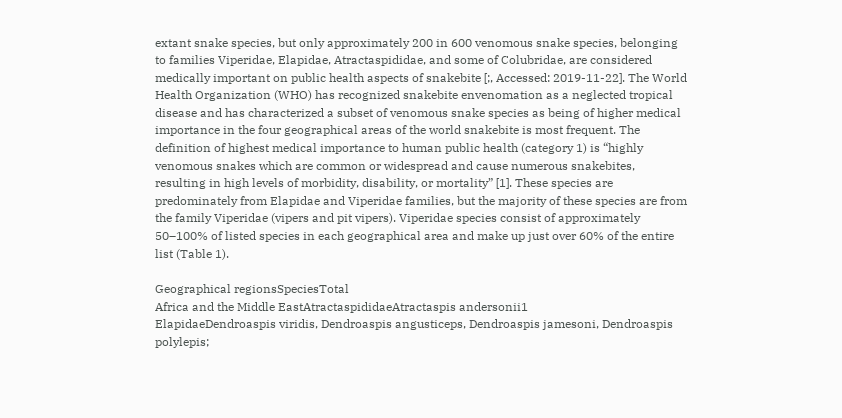extant snake species, but only approximately 200 in 600 venomous snake species, belonging to families Viperidae, Elapidae, Atractaspididae, and some of Colubridae, are considered medically important on public health aspects of snakebite [;, Accessed: 2019-11-22]. The World Health Organization (WHO) has recognized snakebite envenomation as a neglected tropical disease and has characterized a subset of venomous snake species as being of higher medical importance in the four geographical areas of the world snakebite is most frequent. The definition of highest medical importance to human public health (category 1) is “highly venomous snakes which are common or widespread and cause numerous snakebites, resulting in high levels of morbidity, disability, or mortality” [1]. These species are predominately from Elapidae and Viperidae families, but the majority of these species are from the family Viperidae (vipers and pit vipers). Viperidae species consist of approximately 50–100% of listed species in each geographical area and make up just over 60% of the entire list (Table 1).

Geographical regionsSpeciesTotal
Africa and the Middle EastAtractaspididaeAtractaspis andersonii1
ElapidaeDendroaspis viridis, Dendroaspis angusticeps, Dendroaspis jamesoni, Dendroaspis polylepis;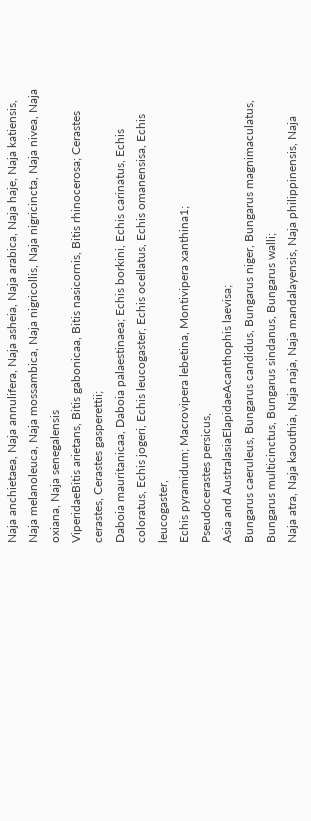Naja anchietaea, Naja annulifera, Naja asheia, Naja arabica, Naja haje, Naja katiensis, Naja melanoleuca, Naja mossambica, Naja nigricollis, Naja nigricincta, Naja nivea, Naja oxiana, Naja senegalensis
ViperidaeBitis arietans, Bitis gabonicaa, Bitis nasicornis, Bitis rhinocerosa; Cerastes cerastes, Cerastes gasperettii;
Daboia mauritanicaa, Daboia palaestinaea; Echis borkini, Echis carinatus, Echis coloratus, Echis jogeri, Echis leucogaster, Echis ocellatus, Echis omanensisa, Echis leucogaster,
Echis pyramidum; Macrovipera lebetina, Montivipera xanthina1;
Pseudocerastes persicus,
Asia and AustralasiaElapidaeAcanthophis laevisa;
Bungarus caeruleus, Bungarus candidus, Bungarus niger, Bungarus magnimaculatus, Bungarus multicinctus, Bungarus sindanus, Bungarus walli;
Naja atra, Naja kaouthia, Naja naja, Naja mandalayensis, Naja philippinensis, Naja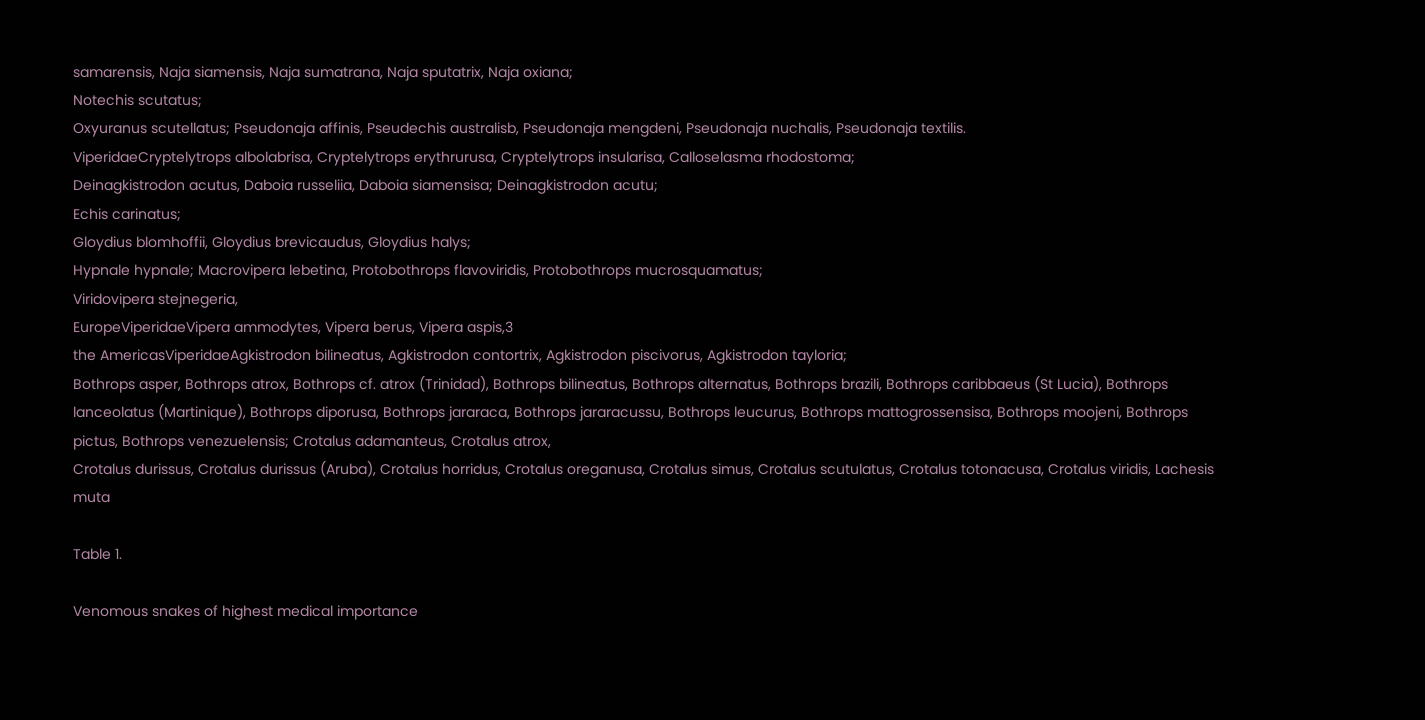samarensis, Naja siamensis, Naja sumatrana, Naja sputatrix, Naja oxiana;
Notechis scutatus;
Oxyuranus scutellatus; Pseudonaja affinis, Pseudechis australisb, Pseudonaja mengdeni, Pseudonaja nuchalis, Pseudonaja textilis.
ViperidaeCryptelytrops albolabrisa, Cryptelytrops erythrurusa, Cryptelytrops insularisa, Calloselasma rhodostoma;
Deinagkistrodon acutus, Daboia russeliia, Daboia siamensisa; Deinagkistrodon acutu;
Echis carinatus;
Gloydius blomhoffii, Gloydius brevicaudus, Gloydius halys;
Hypnale hypnale; Macrovipera lebetina, Protobothrops flavoviridis, Protobothrops mucrosquamatus;
Viridovipera stejnegeria,
EuropeViperidaeVipera ammodytes, Vipera berus, Vipera aspis,3
the AmericasViperidaeAgkistrodon bilineatus, Agkistrodon contortrix, Agkistrodon piscivorus, Agkistrodon tayloria;
Bothrops asper, Bothrops atrox, Bothrops cf. atrox (Trinidad), Bothrops bilineatus, Bothrops alternatus, Bothrops brazili, Bothrops caribbaeus (St Lucia), Bothrops lanceolatus (Martinique), Bothrops diporusa, Bothrops jararaca, Bothrops jararacussu, Bothrops leucurus, Bothrops mattogrossensisa, Bothrops moojeni, Bothrops pictus, Bothrops venezuelensis; Crotalus adamanteus, Crotalus atrox,
Crotalus durissus, Crotalus durissus (Aruba), Crotalus horridus, Crotalus oreganusa, Crotalus simus, Crotalus scutulatus, Crotalus totonacusa, Crotalus viridis, Lachesis muta

Table 1.

Venomous snakes of highest medical importance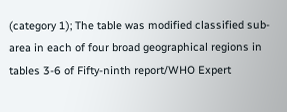(category 1); The table was modified classified sub-area in each of four broad geographical regions in tables 3-6 of Fifty-ninth report/WHO Expert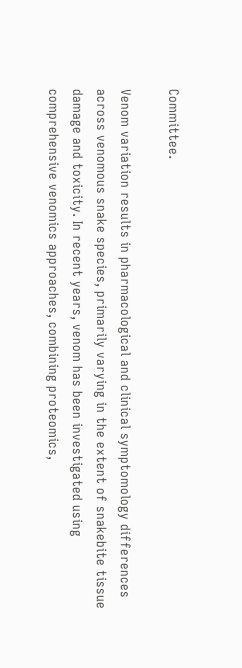Committee.

Venom variation results in pharmacological and clinical symptomology differences across venomous snake species, primarily varying in the extent of snakebite tissue damage and toxicity. In recent years, venom has been investigated using comprehensive venomics approaches, combining proteomics,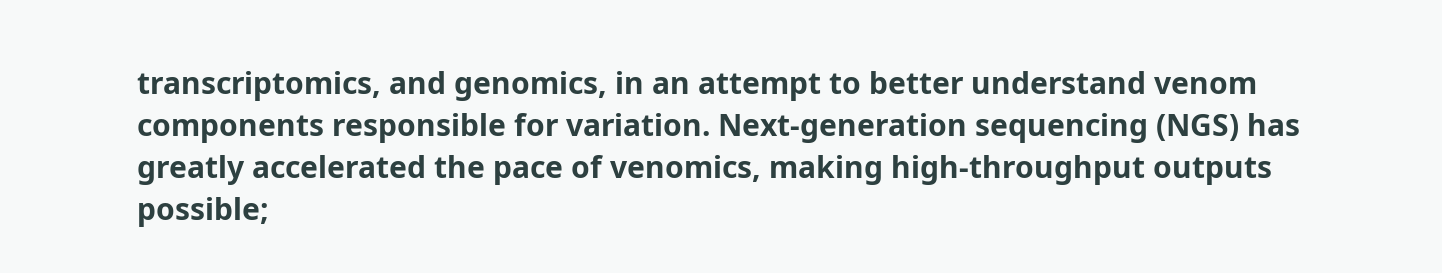transcriptomics, and genomics, in an attempt to better understand venom components responsible for variation. Next-generation sequencing (NGS) has greatly accelerated the pace of venomics, making high-throughput outputs possible;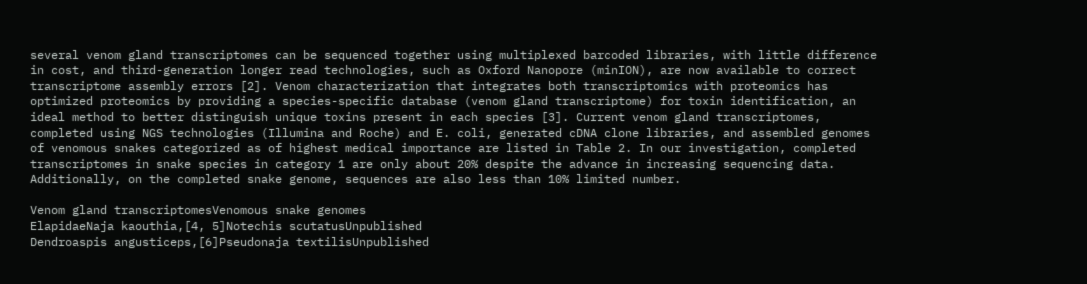several venom gland transcriptomes can be sequenced together using multiplexed barcoded libraries, with little difference in cost, and third-generation longer read technologies, such as Oxford Nanopore (minION), are now available to correct transcriptome assembly errors [2]. Venom characterization that integrates both transcriptomics with proteomics has optimized proteomics by providing a species-specific database (venom gland transcriptome) for toxin identification, an ideal method to better distinguish unique toxins present in each species [3]. Current venom gland transcriptomes, completed using NGS technologies (Illumina and Roche) and E. coli, generated cDNA clone libraries, and assembled genomes of venomous snakes categorized as of highest medical importance are listed in Table 2. In our investigation, completed transcriptomes in snake species in category 1 are only about 20% despite the advance in increasing sequencing data. Additionally, on the completed snake genome, sequences are also less than 10% limited number.

Venom gland transcriptomesVenomous snake genomes
ElapidaeNaja kaouthia,[4, 5]Notechis scutatusUnpublished
Dendroaspis angusticeps,[6]Pseudonaja textilisUnpublished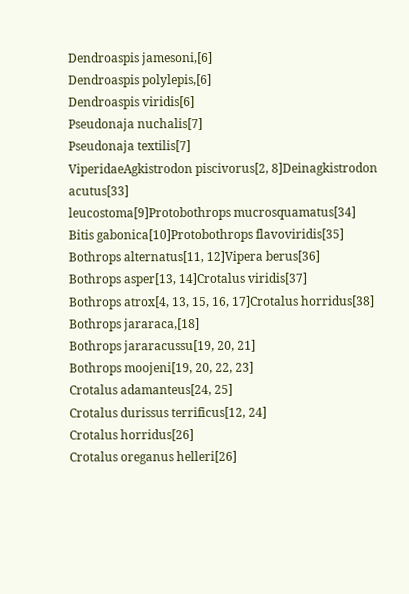Dendroaspis jamesoni,[6]
Dendroaspis polylepis,[6]
Dendroaspis viridis[6]
Pseudonaja nuchalis[7]
Pseudonaja textilis[7]
ViperidaeAgkistrodon piscivorus[2, 8]Deinagkistrodon acutus[33]
leucostoma[9]Protobothrops mucrosquamatus[34]
Bitis gabonica[10]Protobothrops flavoviridis[35]
Bothrops alternatus[11, 12]Vipera berus[36]
Bothrops asper[13, 14]Crotalus viridis[37]
Bothrops atrox[4, 13, 15, 16, 17]Crotalus horridus[38]
Bothrops jararaca,[18]
Bothrops jararacussu[19, 20, 21]
Bothrops moojeni[19, 20, 22, 23]
Crotalus adamanteus[24, 25]
Crotalus durissus terrificus[12, 24]
Crotalus horridus[26]
Crotalus oreganus helleri[26]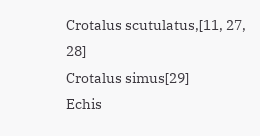Crotalus scutulatus,[11, 27, 28]
Crotalus simus[29]
Echis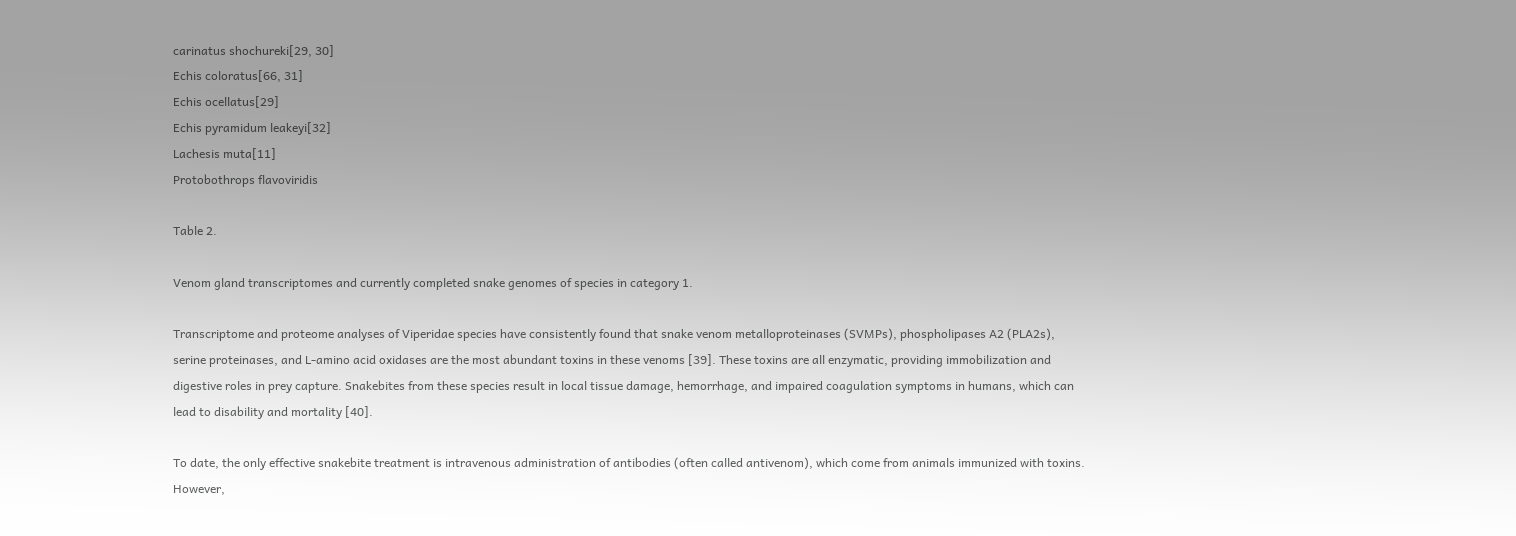carinatus shochureki[29, 30]
Echis coloratus[66, 31]
Echis ocellatus[29]
Echis pyramidum leakeyi[32]
Lachesis muta[11]
Protobothrops flavoviridis

Table 2.

Venom gland transcriptomes and currently completed snake genomes of species in category 1.

Transcriptome and proteome analyses of Viperidae species have consistently found that snake venom metalloproteinases (SVMPs), phospholipases A2 (PLA2s), serine proteinases, and L-amino acid oxidases are the most abundant toxins in these venoms [39]. These toxins are all enzymatic, providing immobilization and digestive roles in prey capture. Snakebites from these species result in local tissue damage, hemorrhage, and impaired coagulation symptoms in humans, which can lead to disability and mortality [40].

To date, the only effective snakebite treatment is intravenous administration of antibodies (often called antivenom), which come from animals immunized with toxins. However,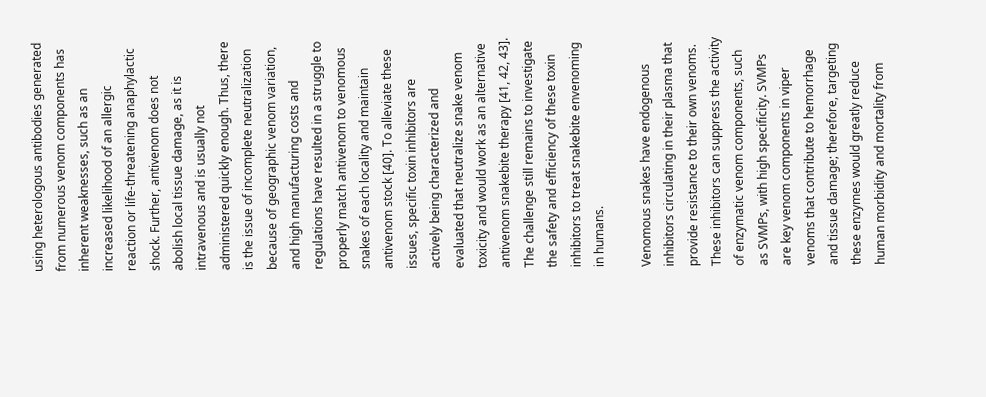using heterologous antibodies generated from numerous venom components has inherent weaknesses, such as an increased likelihood of an allergic reaction or life-threatening anaphylactic shock. Further, antivenom does not abolish local tissue damage, as it is intravenous and is usually not administered quickly enough. Thus, there is the issue of incomplete neutralization because of geographic venom variation, and high manufacturing costs and regulations have resulted in a struggle to properly match antivenom to venomous snakes of each locality and maintain antivenom stock [40]. To alleviate these issues, specific toxin inhibitors are actively being characterized and evaluated that neutralize snake venom toxicity and would work as an alternative antivenom snakebite therapy [41, 42, 43]. The challenge still remains to investigate the safety and efficiency of these toxin inhibitors to treat snakebite envenoming in humans.

Venomous snakes have endogenous inhibitors circulating in their plasma that provide resistance to their own venoms. These inhibitors can suppress the activity of enzymatic venom components, such as SVMPs, with high specificity. SVMPs are key venom components in viper venoms that contribute to hemorrhage and tissue damage; therefore, targeting these enzymes would greatly reduce human morbidity and mortality from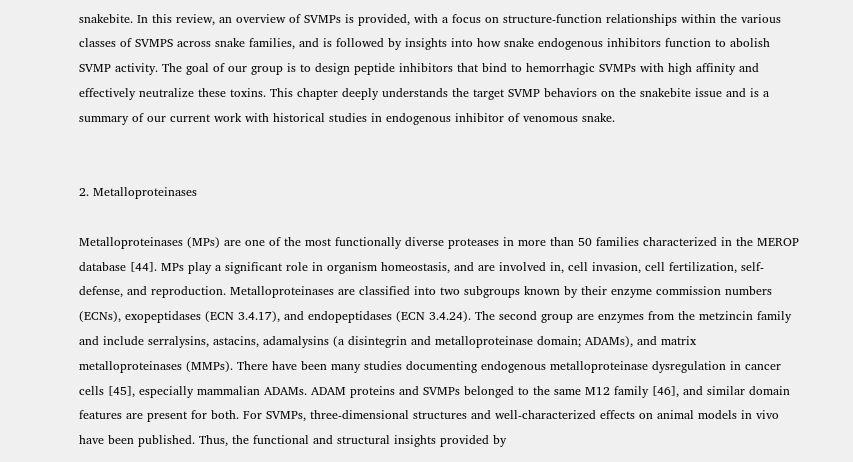snakebite. In this review, an overview of SVMPs is provided, with a focus on structure-function relationships within the various classes of SVMPS across snake families, and is followed by insights into how snake endogenous inhibitors function to abolish SVMP activity. The goal of our group is to design peptide inhibitors that bind to hemorrhagic SVMPs with high affinity and effectively neutralize these toxins. This chapter deeply understands the target SVMP behaviors on the snakebite issue and is a summary of our current work with historical studies in endogenous inhibitor of venomous snake.


2. Metalloproteinases

Metalloproteinases (MPs) are one of the most functionally diverse proteases in more than 50 families characterized in the MEROP database [44]. MPs play a significant role in organism homeostasis, and are involved in, cell invasion, cell fertilization, self-defense, and reproduction. Metalloproteinases are classified into two subgroups known by their enzyme commission numbers (ECNs), exopeptidases (ECN 3.4.17), and endopeptidases (ECN 3.4.24). The second group are enzymes from the metzincin family and include serralysins, astacins, adamalysins (a disintegrin and metalloproteinase domain; ADAMs), and matrix metalloproteinases (MMPs). There have been many studies documenting endogenous metalloproteinase dysregulation in cancer cells [45], especially mammalian ADAMs. ADAM proteins and SVMPs belonged to the same M12 family [46], and similar domain features are present for both. For SVMPs, three-dimensional structures and well-characterized effects on animal models in vivo have been published. Thus, the functional and structural insights provided by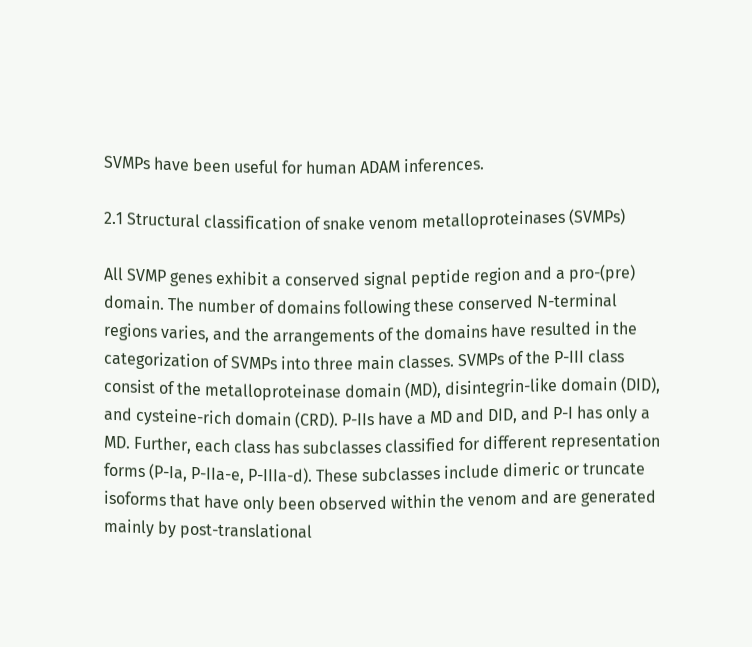SVMPs have been useful for human ADAM inferences.

2.1 Structural classification of snake venom metalloproteinases (SVMPs)

All SVMP genes exhibit a conserved signal peptide region and a pro-(pre) domain. The number of domains following these conserved N-terminal regions varies, and the arrangements of the domains have resulted in the categorization of SVMPs into three main classes. SVMPs of the P-III class consist of the metalloproteinase domain (MD), disintegrin-like domain (DID), and cysteine-rich domain (CRD). P-IIs have a MD and DID, and P-I has only a MD. Further, each class has subclasses classified for different representation forms (P-Ia, P-IIa-e, P-IIIa-d). These subclasses include dimeric or truncate isoforms that have only been observed within the venom and are generated mainly by post-translational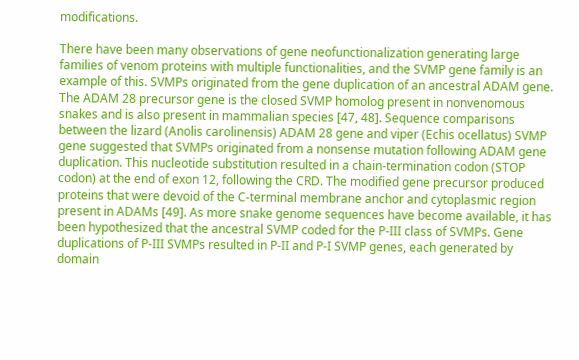modifications.

There have been many observations of gene neofunctionalization generating large families of venom proteins with multiple functionalities, and the SVMP gene family is an example of this. SVMPs originated from the gene duplication of an ancestral ADAM gene. The ADAM 28 precursor gene is the closed SVMP homolog present in nonvenomous snakes and is also present in mammalian species [47, 48]. Sequence comparisons between the lizard (Anolis carolinensis) ADAM 28 gene and viper (Echis ocellatus) SVMP gene suggested that SVMPs originated from a nonsense mutation following ADAM gene duplication. This nucleotide substitution resulted in a chain-termination codon (STOP codon) at the end of exon 12, following the CRD. The modified gene precursor produced proteins that were devoid of the C-terminal membrane anchor and cytoplasmic region present in ADAMs [49]. As more snake genome sequences have become available, it has been hypothesized that the ancestral SVMP coded for the P-III class of SVMPs. Gene duplications of P-III SVMPs resulted in P-II and P-I SVMP genes, each generated by domain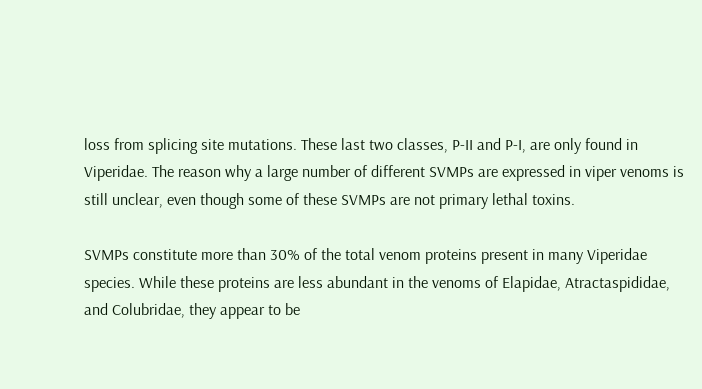loss from splicing site mutations. These last two classes, P-II and P-I, are only found in Viperidae. The reason why a large number of different SVMPs are expressed in viper venoms is still unclear, even though some of these SVMPs are not primary lethal toxins.

SVMPs constitute more than 30% of the total venom proteins present in many Viperidae species. While these proteins are less abundant in the venoms of Elapidae, Atractaspididae, and Colubridae, they appear to be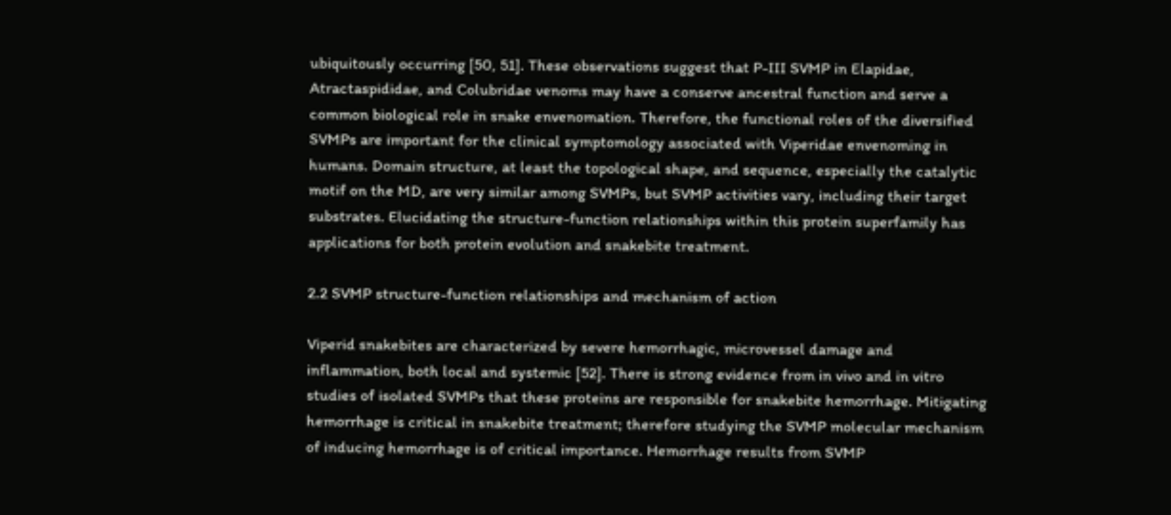ubiquitously occurring [50, 51]. These observations suggest that P-III SVMP in Elapidae, Atractaspididae, and Colubridae venoms may have a conserve ancestral function and serve a common biological role in snake envenomation. Therefore, the functional roles of the diversified SVMPs are important for the clinical symptomology associated with Viperidae envenoming in humans. Domain structure, at least the topological shape, and sequence, especially the catalytic motif on the MD, are very similar among SVMPs, but SVMP activities vary, including their target substrates. Elucidating the structure-function relationships within this protein superfamily has applications for both protein evolution and snakebite treatment.

2.2 SVMP structure-function relationships and mechanism of action

Viperid snakebites are characterized by severe hemorrhagic, microvessel damage and inflammation, both local and systemic [52]. There is strong evidence from in vivo and in vitro studies of isolated SVMPs that these proteins are responsible for snakebite hemorrhage. Mitigating hemorrhage is critical in snakebite treatment; therefore studying the SVMP molecular mechanism of inducing hemorrhage is of critical importance. Hemorrhage results from SVMP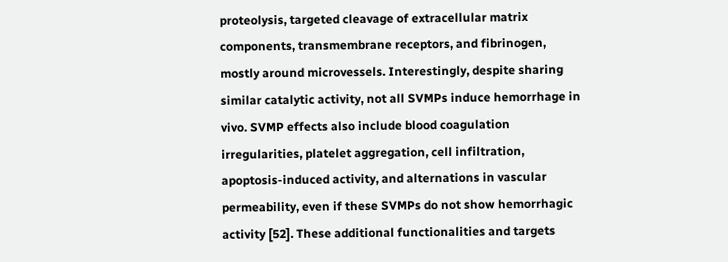proteolysis, targeted cleavage of extracellular matrix components, transmembrane receptors, and fibrinogen, mostly around microvessels. Interestingly, despite sharing similar catalytic activity, not all SVMPs induce hemorrhage in vivo. SVMP effects also include blood coagulation irregularities, platelet aggregation, cell infiltration, apoptosis-induced activity, and alternations in vascular permeability, even if these SVMPs do not show hemorrhagic activity [52]. These additional functionalities and targets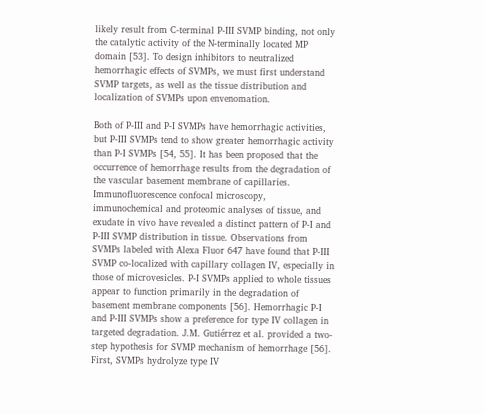likely result from C-terminal P-III SVMP binding, not only the catalytic activity of the N-terminally located MP domain [53]. To design inhibitors to neutralized hemorrhagic effects of SVMPs, we must first understand SVMP targets, as well as the tissue distribution and localization of SVMPs upon envenomation.

Both of P-III and P-I SVMPs have hemorrhagic activities, but P-III SVMPs tend to show greater hemorrhagic activity than P-I SVMPs [54, 55]. It has been proposed that the occurrence of hemorrhage results from the degradation of the vascular basement membrane of capillaries. Immunofluorescence confocal microscopy, immunochemical and proteomic analyses of tissue, and exudate in vivo have revealed a distinct pattern of P-I and P-III SVMP distribution in tissue. Observations from SVMPs labeled with Alexa Fluor 647 have found that P-III SVMP co-localized with capillary collagen IV, especially in those of microvesicles. P-I SVMPs applied to whole tissues appear to function primarily in the degradation of basement membrane components [56]. Hemorrhagic P-I and P-III SVMPs show a preference for type IV collagen in targeted degradation. J.M. Gutiérrez et al. provided a two-step hypothesis for SVMP mechanism of hemorrhage [56]. First, SVMPs hydrolyze type IV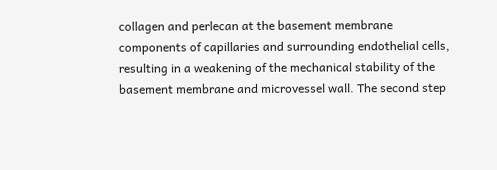collagen and perlecan at the basement membrane components of capillaries and surrounding endothelial cells, resulting in a weakening of the mechanical stability of the basement membrane and microvessel wall. The second step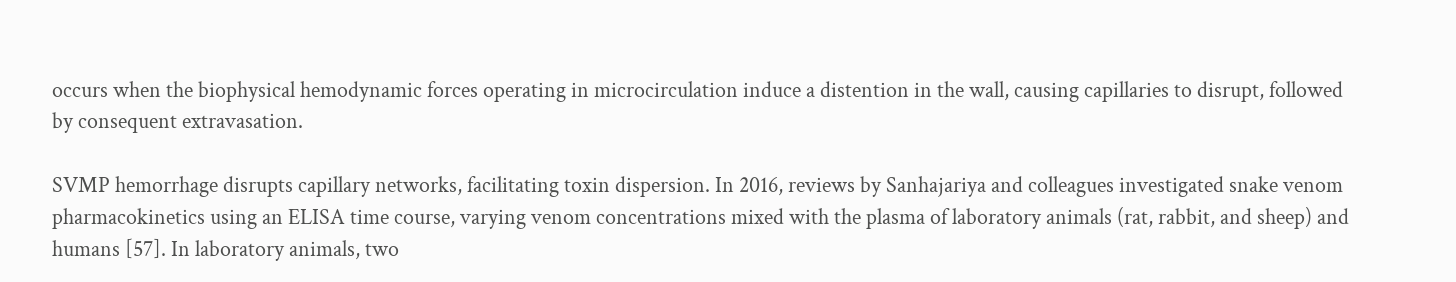occurs when the biophysical hemodynamic forces operating in microcirculation induce a distention in the wall, causing capillaries to disrupt, followed by consequent extravasation.

SVMP hemorrhage disrupts capillary networks, facilitating toxin dispersion. In 2016, reviews by Sanhajariya and colleagues investigated snake venom pharmacokinetics using an ELISA time course, varying venom concentrations mixed with the plasma of laboratory animals (rat, rabbit, and sheep) and humans [57]. In laboratory animals, two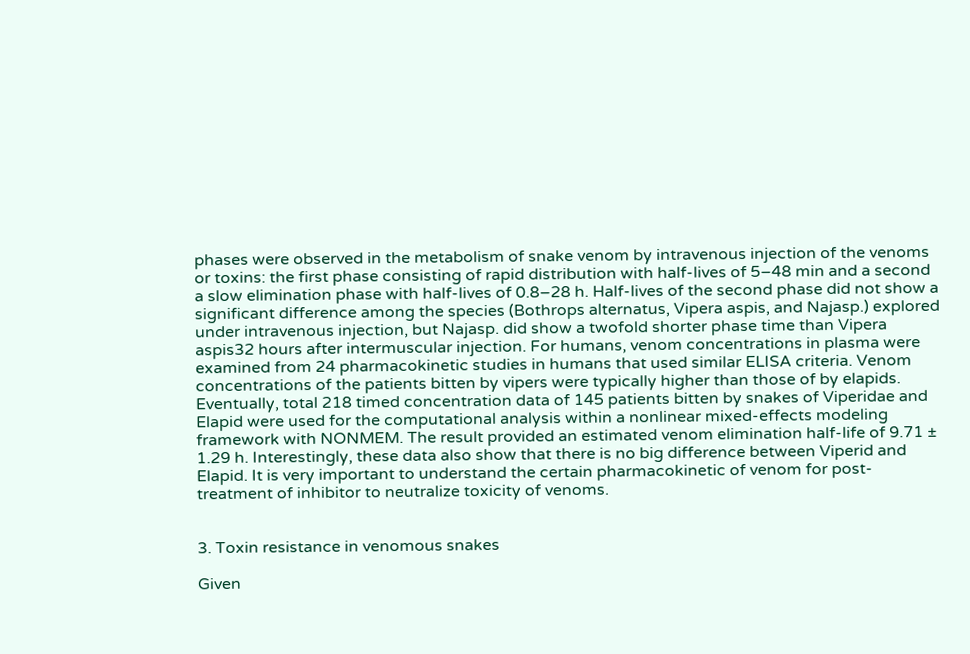phases were observed in the metabolism of snake venom by intravenous injection of the venoms or toxins: the first phase consisting of rapid distribution with half-lives of 5–48 min and a second a slow elimination phase with half-lives of 0.8–28 h. Half-lives of the second phase did not show a significant difference among the species (Bothrops alternatus, Vipera aspis, and Najasp.) explored under intravenous injection, but Najasp. did show a twofold shorter phase time than Vipera aspis32 hours after intermuscular injection. For humans, venom concentrations in plasma were examined from 24 pharmacokinetic studies in humans that used similar ELISA criteria. Venom concentrations of the patients bitten by vipers were typically higher than those of by elapids. Eventually, total 218 timed concentration data of 145 patients bitten by snakes of Viperidae and Elapid were used for the computational analysis within a nonlinear mixed-effects modeling framework with NONMEM. The result provided an estimated venom elimination half-life of 9.71 ± 1.29 h. Interestingly, these data also show that there is no big difference between Viperid and Elapid. It is very important to understand the certain pharmacokinetic of venom for post-treatment of inhibitor to neutralize toxicity of venoms.


3. Toxin resistance in venomous snakes

Given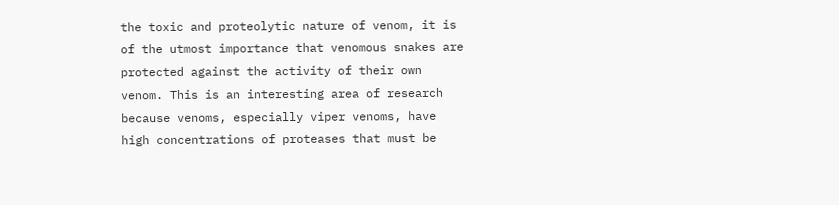the toxic and proteolytic nature of venom, it is of the utmost importance that venomous snakes are protected against the activity of their own venom. This is an interesting area of research because venoms, especially viper venoms, have high concentrations of proteases that must be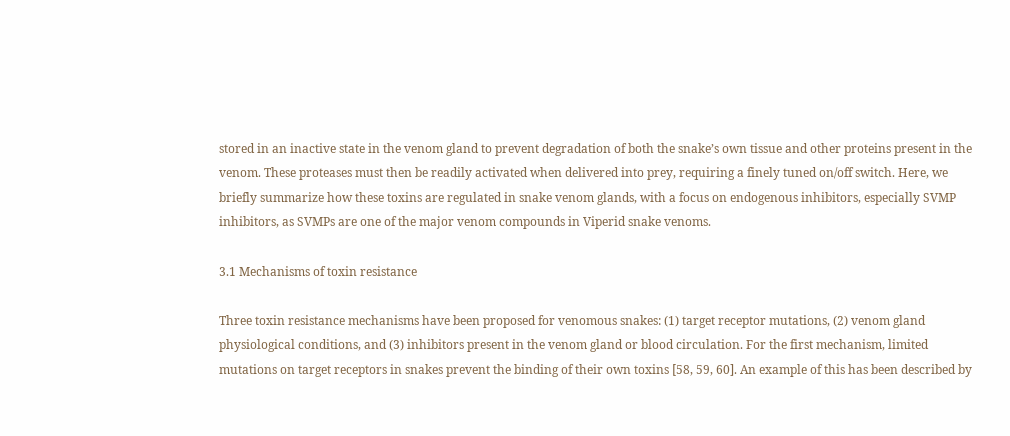stored in an inactive state in the venom gland to prevent degradation of both the snake’s own tissue and other proteins present in the venom. These proteases must then be readily activated when delivered into prey, requiring a finely tuned on/off switch. Here, we briefly summarize how these toxins are regulated in snake venom glands, with a focus on endogenous inhibitors, especially SVMP inhibitors, as SVMPs are one of the major venom compounds in Viperid snake venoms.

3.1 Mechanisms of toxin resistance

Three toxin resistance mechanisms have been proposed for venomous snakes: (1) target receptor mutations, (2) venom gland physiological conditions, and (3) inhibitors present in the venom gland or blood circulation. For the first mechanism, limited mutations on target receptors in snakes prevent the binding of their own toxins [58, 59, 60]. An example of this has been described by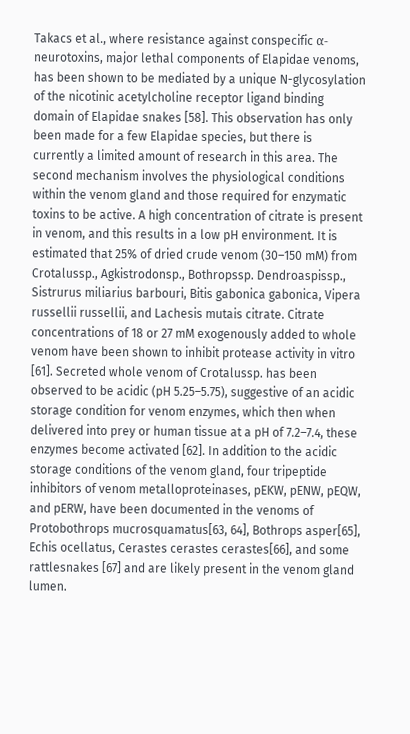Takacs et al., where resistance against conspecific α-neurotoxins, major lethal components of Elapidae venoms, has been shown to be mediated by a unique N-glycosylation of the nicotinic acetylcholine receptor ligand binding domain of Elapidae snakes [58]. This observation has only been made for a few Elapidae species, but there is currently a limited amount of research in this area. The second mechanism involves the physiological conditions within the venom gland and those required for enzymatic toxins to be active. A high concentration of citrate is present in venom, and this results in a low pH environment. It is estimated that 25% of dried crude venom (30–150 mM) from Crotalussp., Agkistrodonsp., Bothropssp. Dendroaspissp., Sistrurus miliarius barbouri, Bitis gabonica gabonica, Vipera russellii russellii, and Lachesis mutais citrate. Citrate concentrations of 18 or 27 mM exogenously added to whole venom have been shown to inhibit protease activity in vitro [61]. Secreted whole venom of Crotalussp. has been observed to be acidic (pH 5.25–5.75), suggestive of an acidic storage condition for venom enzymes, which then when delivered into prey or human tissue at a pH of 7.2–7.4, these enzymes become activated [62]. In addition to the acidic storage conditions of the venom gland, four tripeptide inhibitors of venom metalloproteinases, pEKW, pENW, pEQW, and pERW, have been documented in the venoms of Protobothrops mucrosquamatus[63, 64], Bothrops asper[65], Echis ocellatus, Cerastes cerastes cerastes[66], and some rattlesnakes [67] and are likely present in the venom gland lumen.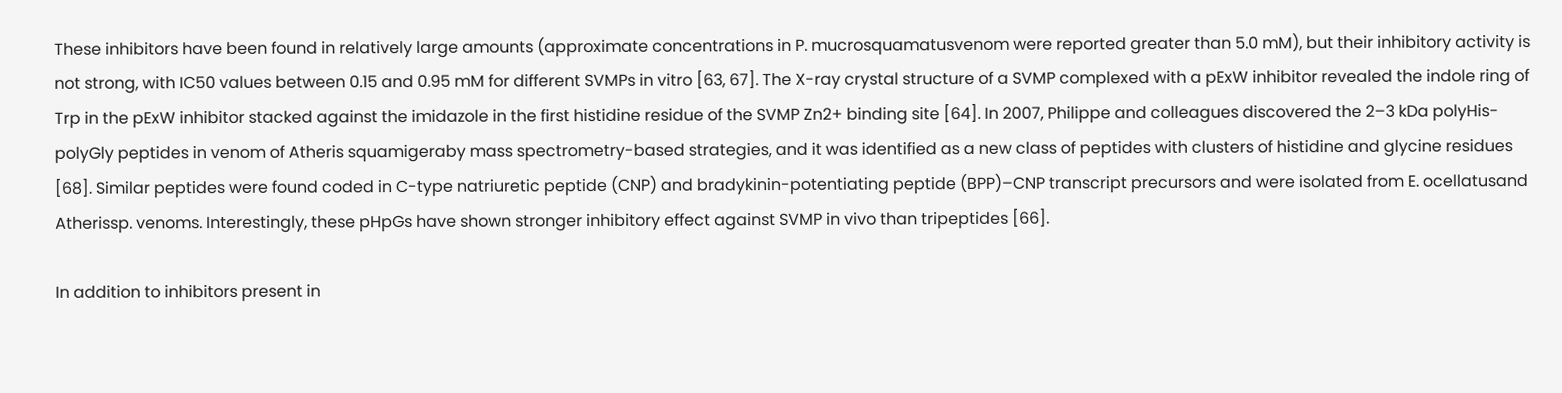These inhibitors have been found in relatively large amounts (approximate concentrations in P. mucrosquamatusvenom were reported greater than 5.0 mM), but their inhibitory activity is not strong, with IC50 values between 0.15 and 0.95 mM for different SVMPs in vitro [63, 67]. The X-ray crystal structure of a SVMP complexed with a pExW inhibitor revealed the indole ring of Trp in the pExW inhibitor stacked against the imidazole in the first histidine residue of the SVMP Zn2+ binding site [64]. In 2007, Philippe and colleagues discovered the 2–3 kDa polyHis-polyGly peptides in venom of Atheris squamigeraby mass spectrometry-based strategies, and it was identified as a new class of peptides with clusters of histidine and glycine residues [68]. Similar peptides were found coded in C-type natriuretic peptide (CNP) and bradykinin-potentiating peptide (BPP)–CNP transcript precursors and were isolated from E. ocellatusand Atherissp. venoms. Interestingly, these pHpGs have shown stronger inhibitory effect against SVMP in vivo than tripeptides [66].

In addition to inhibitors present in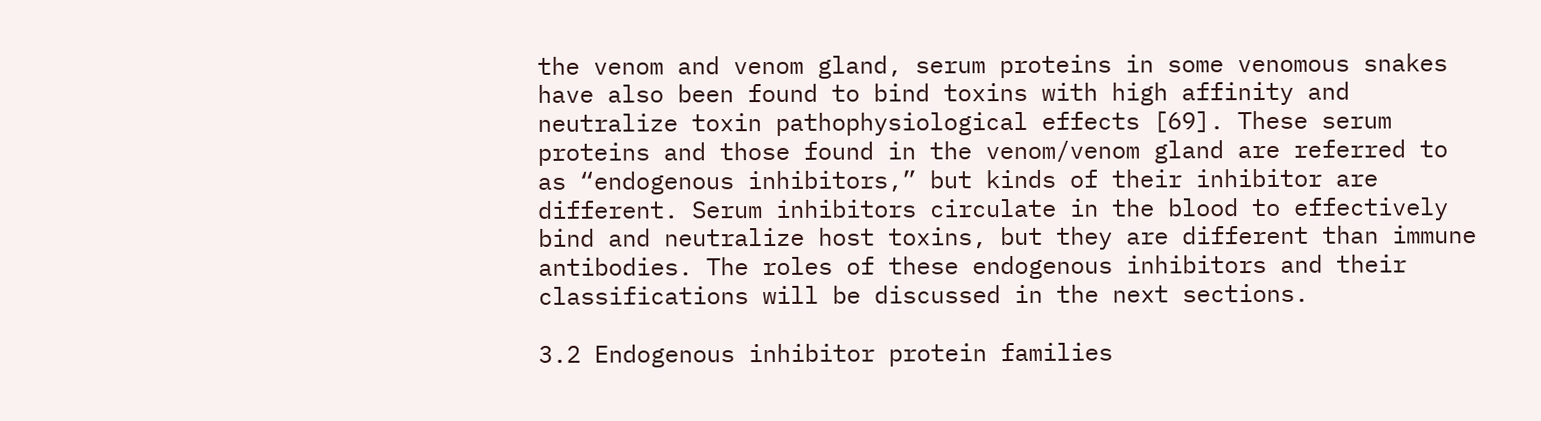the venom and venom gland, serum proteins in some venomous snakes have also been found to bind toxins with high affinity and neutralize toxin pathophysiological effects [69]. These serum proteins and those found in the venom/venom gland are referred to as “endogenous inhibitors,” but kinds of their inhibitor are different. Serum inhibitors circulate in the blood to effectively bind and neutralize host toxins, but they are different than immune antibodies. The roles of these endogenous inhibitors and their classifications will be discussed in the next sections.

3.2 Endogenous inhibitor protein families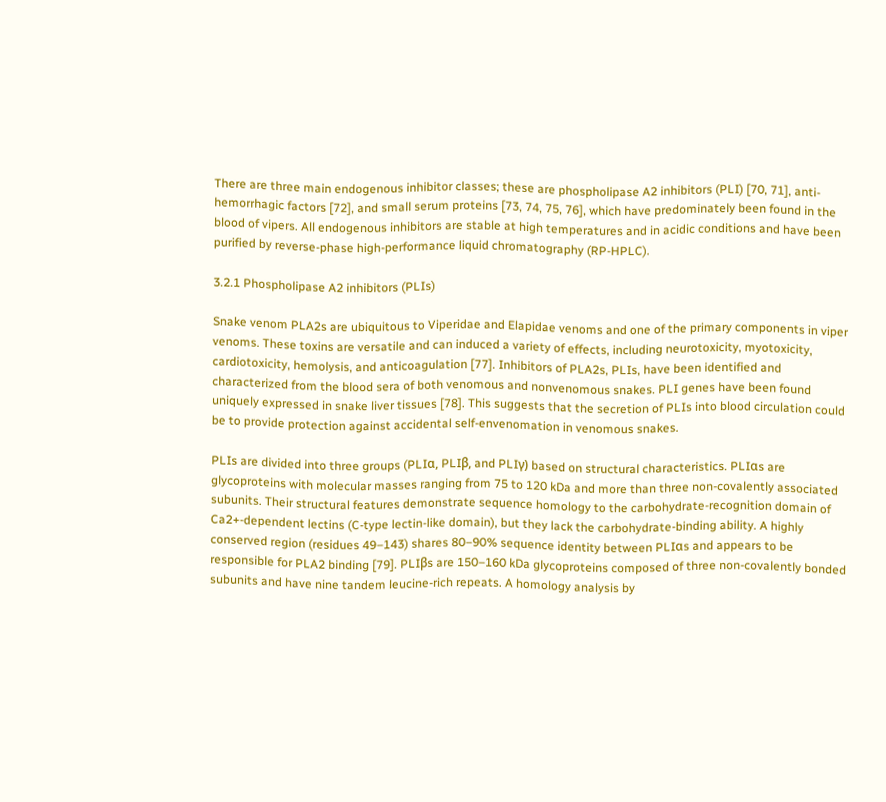There are three main endogenous inhibitor classes; these are phospholipase A2 inhibitors (PLI) [70, 71], anti-hemorrhagic factors [72], and small serum proteins [73, 74, 75, 76], which have predominately been found in the blood of vipers. All endogenous inhibitors are stable at high temperatures and in acidic conditions and have been purified by reverse-phase high-performance liquid chromatography (RP-HPLC).

3.2.1 Phospholipase A2 inhibitors (PLIs)

Snake venom PLA2s are ubiquitous to Viperidae and Elapidae venoms and one of the primary components in viper venoms. These toxins are versatile and can induced a variety of effects, including neurotoxicity, myotoxicity, cardiotoxicity, hemolysis, and anticoagulation [77]. Inhibitors of PLA2s, PLIs, have been identified and characterized from the blood sera of both venomous and nonvenomous snakes. PLI genes have been found uniquely expressed in snake liver tissues [78]. This suggests that the secretion of PLIs into blood circulation could be to provide protection against accidental self-envenomation in venomous snakes.

PLIs are divided into three groups (PLIα, PLIβ, and PLIγ) based on structural characteristics. PLIαs are glycoproteins with molecular masses ranging from 75 to 120 kDa and more than three non-covalently associated subunits. Their structural features demonstrate sequence homology to the carbohydrate-recognition domain of Ca2+-dependent lectins (C-type lectin-like domain), but they lack the carbohydrate-binding ability. A highly conserved region (residues 49–143) shares 80–90% sequence identity between PLIαs and appears to be responsible for PLA2 binding [79]. PLIβs are 150–160 kDa glycoproteins composed of three non-covalently bonded subunits and have nine tandem leucine-rich repeats. A homology analysis by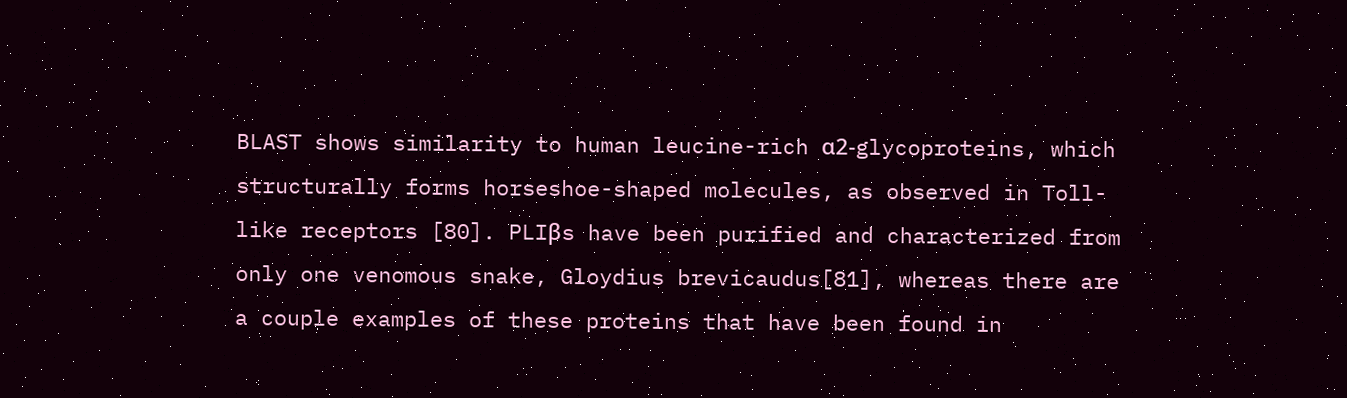BLAST shows similarity to human leucine-rich α2-glycoproteins, which structurally forms horseshoe-shaped molecules, as observed in Toll-like receptors [80]. PLIβs have been purified and characterized from only one venomous snake, Gloydius brevicaudus[81], whereas there are a couple examples of these proteins that have been found in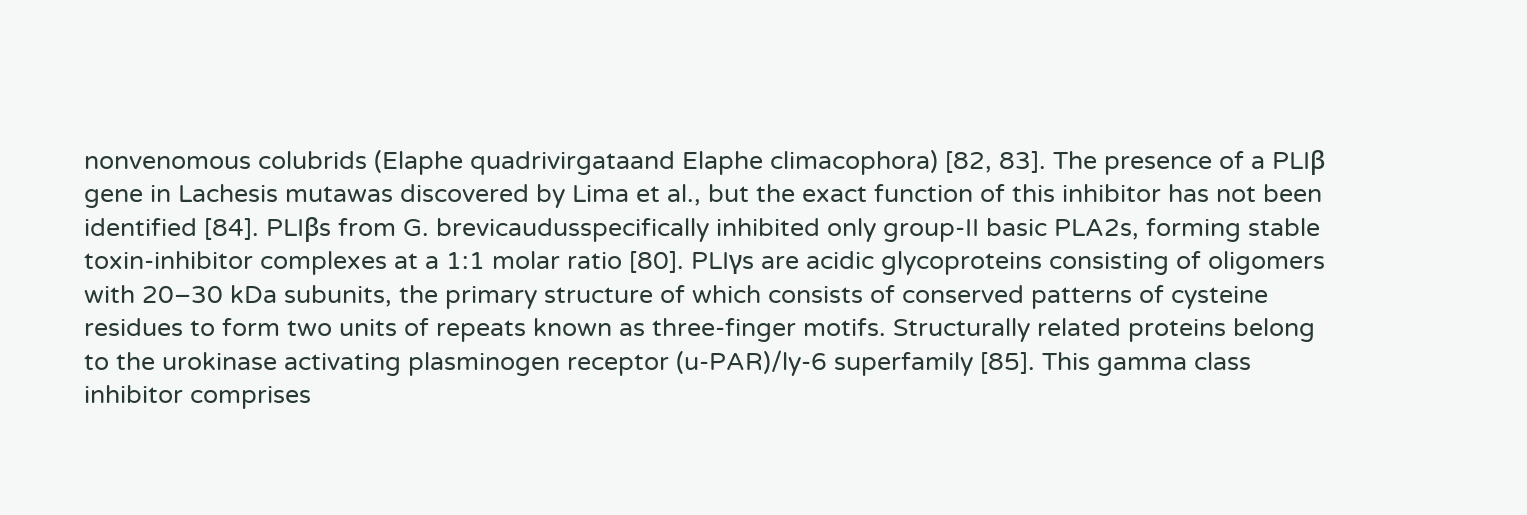nonvenomous colubrids (Elaphe quadrivirgataand Elaphe climacophora) [82, 83]. The presence of a PLIβ gene in Lachesis mutawas discovered by Lima et al., but the exact function of this inhibitor has not been identified [84]. PLIβs from G. brevicaudusspecifically inhibited only group-II basic PLA2s, forming stable toxin-inhibitor complexes at a 1:1 molar ratio [80]. PLIγs are acidic glycoproteins consisting of oligomers with 20–30 kDa subunits, the primary structure of which consists of conserved patterns of cysteine residues to form two units of repeats known as three-finger motifs. Structurally related proteins belong to the urokinase activating plasminogen receptor (u-PAR)/ly-6 superfamily [85]. This gamma class inhibitor comprises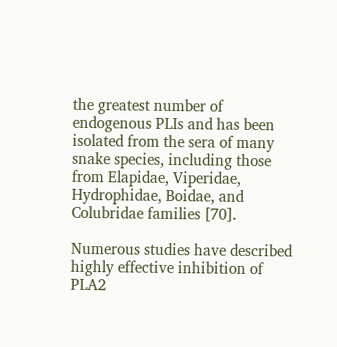the greatest number of endogenous PLIs and has been isolated from the sera of many snake species, including those from Elapidae, Viperidae, Hydrophidae, Boidae, and Colubridae families [70].

Numerous studies have described highly effective inhibition of PLA2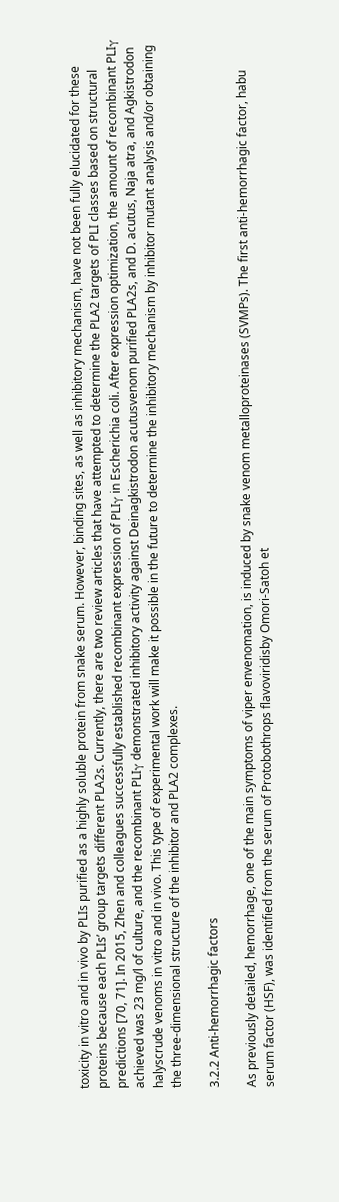toxicity in vitro and in vivo by PLIs purified as a highly soluble protein from snake serum. However, binding sites, as well as inhibitory mechanism, have not been fully elucidated for these proteins because each PLIs’ group targets different PLA2s. Currently, there are two review articles that have attempted to determine the PLA2 targets of PLI classes based on structural predictions [70, 71]. In 2015, Zhen and colleagues successfully established recombinant expression of PLIγ in Escherichia coli. After expression optimization, the amount of recombinant PLIγ achieved was 23 mg/l of culture, and the recombinant PLIγ demonstrated inhibitory activity against Deinagkistrodon acutusvenom purified PLA2s, and D. acutus, Naja atra, and Agkistrodon halyscrude venoms in vitro and in vivo. This type of experimental work will make it possible in the future to determine the inhibitory mechanism by inhibitor mutant analysis and/or obtaining the three-dimensional structure of the inhibitor and PLA2 complexes.

3.2.2 Anti-hemorrhagic factors

As previously detailed, hemorrhage, one of the main symptoms of viper envenomation, is induced by snake venom metalloproteinases (SVMPs). The first anti-hemorrhagic factor, habu serum factor (HSF), was identified from the serum of Protobothrops flavoviridisby Omori-Satoh et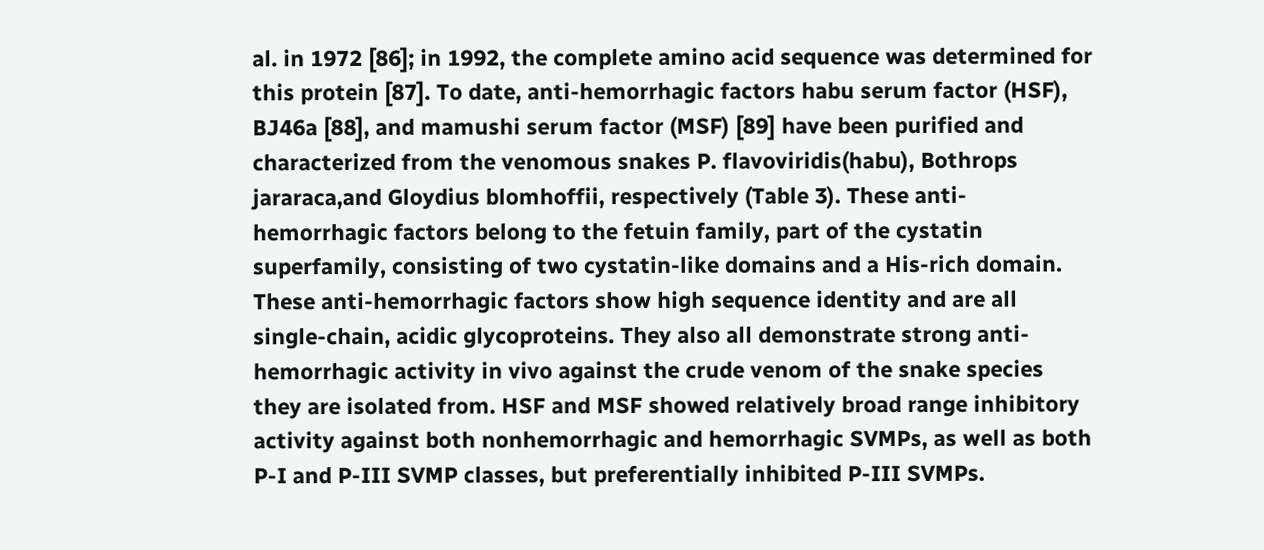al. in 1972 [86]; in 1992, the complete amino acid sequence was determined for this protein [87]. To date, anti-hemorrhagic factors habu serum factor (HSF), BJ46a [88], and mamushi serum factor (MSF) [89] have been purified and characterized from the venomous snakes P. flavoviridis(habu), Bothrops jararaca,and Gloydius blomhoffii, respectively (Table 3). These anti-hemorrhagic factors belong to the fetuin family, part of the cystatin superfamily, consisting of two cystatin-like domains and a His-rich domain. These anti-hemorrhagic factors show high sequence identity and are all single-chain, acidic glycoproteins. They also all demonstrate strong anti-hemorrhagic activity in vivo against the crude venom of the snake species they are isolated from. HSF and MSF showed relatively broad range inhibitory activity against both nonhemorrhagic and hemorrhagic SVMPs, as well as both P-I and P-III SVMP classes, but preferentially inhibited P-III SVMPs.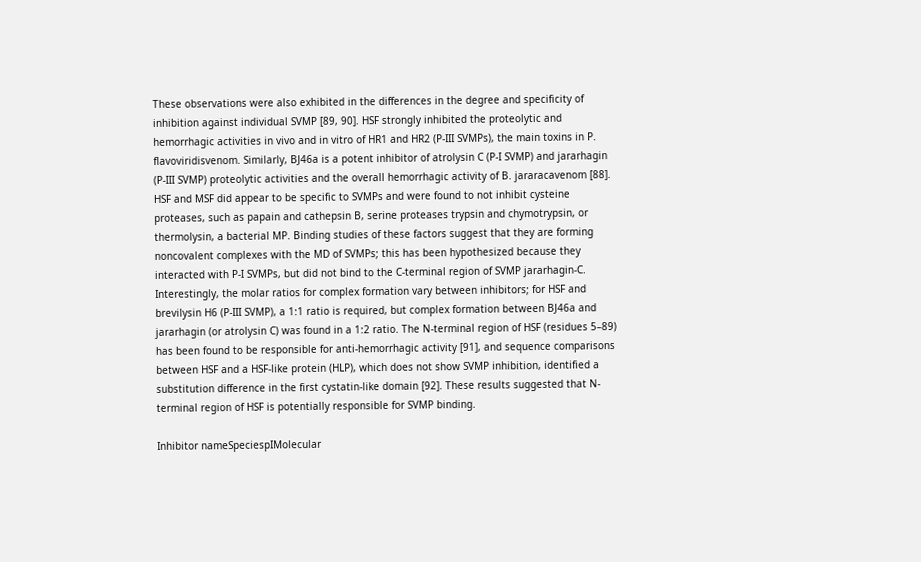These observations were also exhibited in the differences in the degree and specificity of inhibition against individual SVMP [89, 90]. HSF strongly inhibited the proteolytic and hemorrhagic activities in vivo and in vitro of HR1 and HR2 (P-III SVMPs), the main toxins in P. flavoviridisvenom. Similarly, BJ46a is a potent inhibitor of atrolysin C (P-I SVMP) and jararhagin (P-III SVMP) proteolytic activities and the overall hemorrhagic activity of B. jararacavenom [88]. HSF and MSF did appear to be specific to SVMPs and were found to not inhibit cysteine proteases, such as papain and cathepsin B, serine proteases trypsin and chymotrypsin, or thermolysin, a bacterial MP. Binding studies of these factors suggest that they are forming noncovalent complexes with the MD of SVMPs; this has been hypothesized because they interacted with P-I SVMPs, but did not bind to the C-terminal region of SVMP jararhagin-C. Interestingly, the molar ratios for complex formation vary between inhibitors; for HSF and brevilysin H6 (P-III SVMP), a 1:1 ratio is required, but complex formation between BJ46a and jararhagin (or atrolysin C) was found in a 1:2 ratio. The N-terminal region of HSF (residues 5–89) has been found to be responsible for anti-hemorrhagic activity [91], and sequence comparisons between HSF and a HSF-like protein (HLP), which does not show SVMP inhibition, identified a substitution difference in the first cystatin-like domain [92]. These results suggested that N-terminal region of HSF is potentially responsible for SVMP binding.

Inhibitor nameSpeciespIMolecular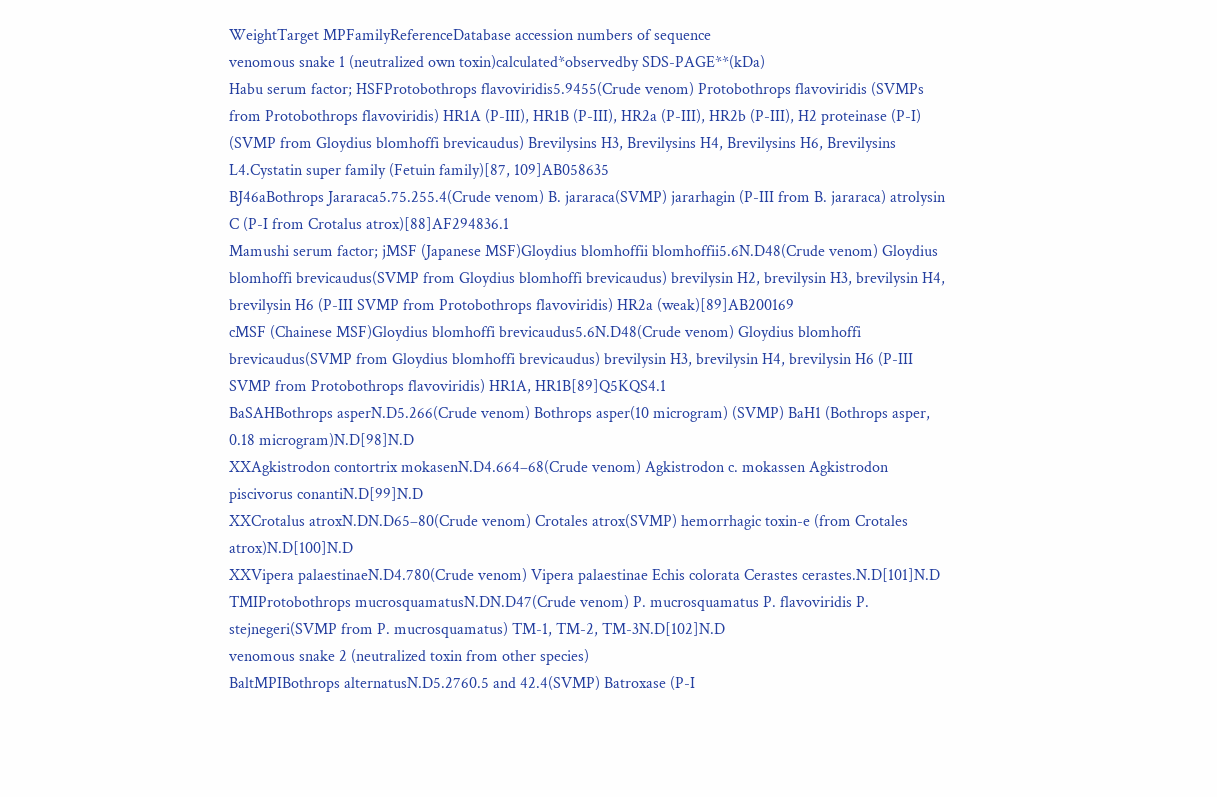WeightTarget MPFamilyReferenceDatabase accession numbers of sequence
venomous snake 1 (neutralized own toxin)calculated*observedby SDS-PAGE**(kDa)
Habu serum factor; HSFProtobothrops flavoviridis5.9455(Crude venom) Protobothrops flavoviridis (SVMPs from Protobothrops flavoviridis) HR1A (P-III), HR1B (P-III), HR2a (P-III), HR2b (P-III), H2 proteinase (P-I) (SVMP from Gloydius blomhoffi brevicaudus) Brevilysins H3, Brevilysins H4, Brevilysins H6, Brevilysins L4.Cystatin super family (Fetuin family)[87, 109]AB058635
BJ46aBothrops Jararaca5.75.255.4(Crude venom) B. jararaca(SVMP) jararhagin (P-III from B. jararaca) atrolysin C (P-I from Crotalus atrox)[88]AF294836.1
Mamushi serum factor; jMSF (Japanese MSF)Gloydius blomhoffii blomhoffii5.6N.D48(Crude venom) Gloydius blomhoffi brevicaudus(SVMP from Gloydius blomhoffi brevicaudus) brevilysin H2, brevilysin H3, brevilysin H4, brevilysin H6 (P-III SVMP from Protobothrops flavoviridis) HR2a (weak)[89]AB200169
cMSF (Chainese MSF)Gloydius blomhoffi brevicaudus5.6N.D48(Crude venom) Gloydius blomhoffi brevicaudus(SVMP from Gloydius blomhoffi brevicaudus) brevilysin H3, brevilysin H4, brevilysin H6 (P-III SVMP from Protobothrops flavoviridis) HR1A, HR1B[89]Q5KQS4.1
BaSAHBothrops asperN.D5.266(Crude venom) Bothrops asper(10 microgram) (SVMP) BaH1 (Bothrops asper, 0.18 microgram)N.D[98]N.D
XXAgkistrodon contortrix mokasenN.D4.664–68(Crude venom) Agkistrodon c. mokassen Agkistrodon piscivorus conantiN.D[99]N.D
XXCrotalus atroxN.DN.D65–80(Crude venom) Crotales atrox(SVMP) hemorrhagic toxin-e (from Crotales atrox)N.D[100]N.D
XXVipera palaestinaeN.D4.780(Crude venom) Vipera palaestinae Echis colorata Cerastes cerastes.N.D[101]N.D
TMIProtobothrops mucrosquamatusN.DN.D47(Crude venom) P. mucrosquamatus P. flavoviridis P. stejnegeri(SVMP from P. mucrosquamatus) TM-1, TM-2, TM-3N.D[102]N.D
venomous snake 2 (neutralized toxin from other species)
BaltMPIBothrops alternatusN.D5.2760.5 and 42.4(SVMP) Batroxase (P-I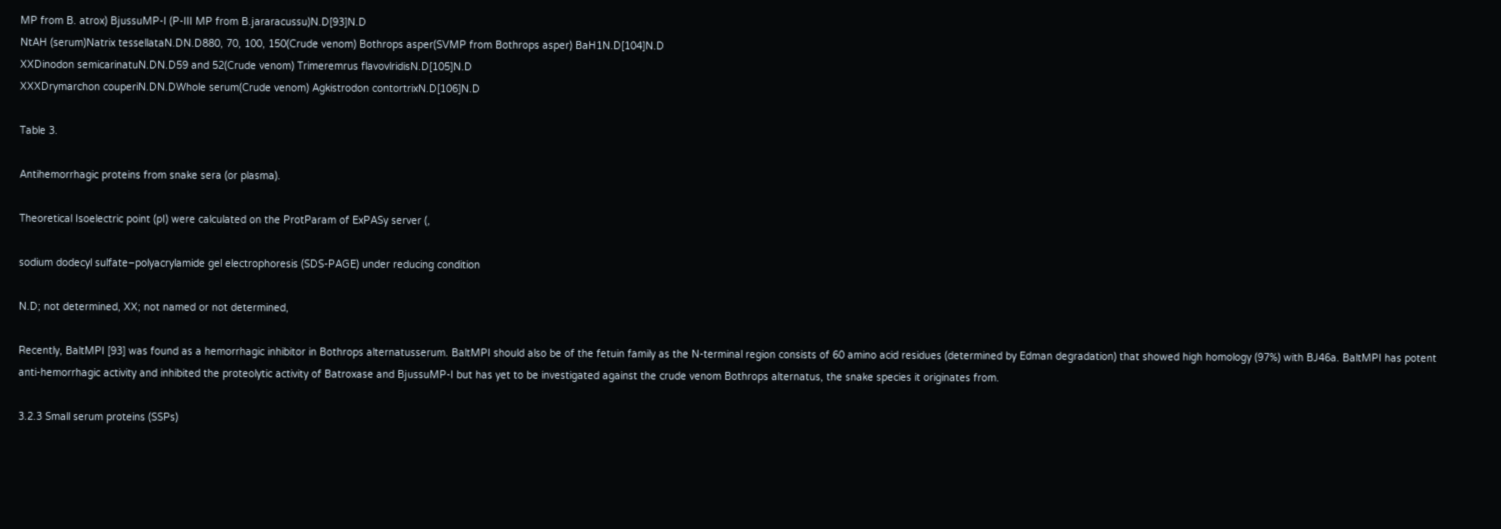MP from B. atrox) BjussuMP-I (P-III MP from B.jararacussu)N.D[93]N.D
NtAH (serum)Natrix tessellataN.DN.D880, 70, 100, 150(Crude venom) Bothrops asper(SVMP from Bothrops asper) BaH1N.D[104]N.D
XXDinodon semicarinatuN.DN.D59 and 52(Crude venom) Trimeremrus flavovlridisN.D[105]N.D
XXXDrymarchon couperiN.DN.DWhole serum(Crude venom) Agkistrodon contortrixN.D[106]N.D

Table 3.

Antihemorrhagic proteins from snake sera (or plasma).

Theoretical Isoelectric point (pI) were calculated on the ProtParam of ExPASy server (,

sodium dodecyl sulfate–polyacrylamide gel electrophoresis (SDS-PAGE) under reducing condition

N.D; not determined, XX; not named or not determined,

Recently, BaltMPI [93] was found as a hemorrhagic inhibitor in Bothrops alternatusserum. BaltMPI should also be of the fetuin family as the N-terminal region consists of 60 amino acid residues (determined by Edman degradation) that showed high homology (97%) with BJ46a. BaltMPI has potent anti-hemorrhagic activity and inhibited the proteolytic activity of Batroxase and BjussuMP-I but has yet to be investigated against the crude venom Bothrops alternatus, the snake species it originates from.

3.2.3 Small serum proteins (SSPs)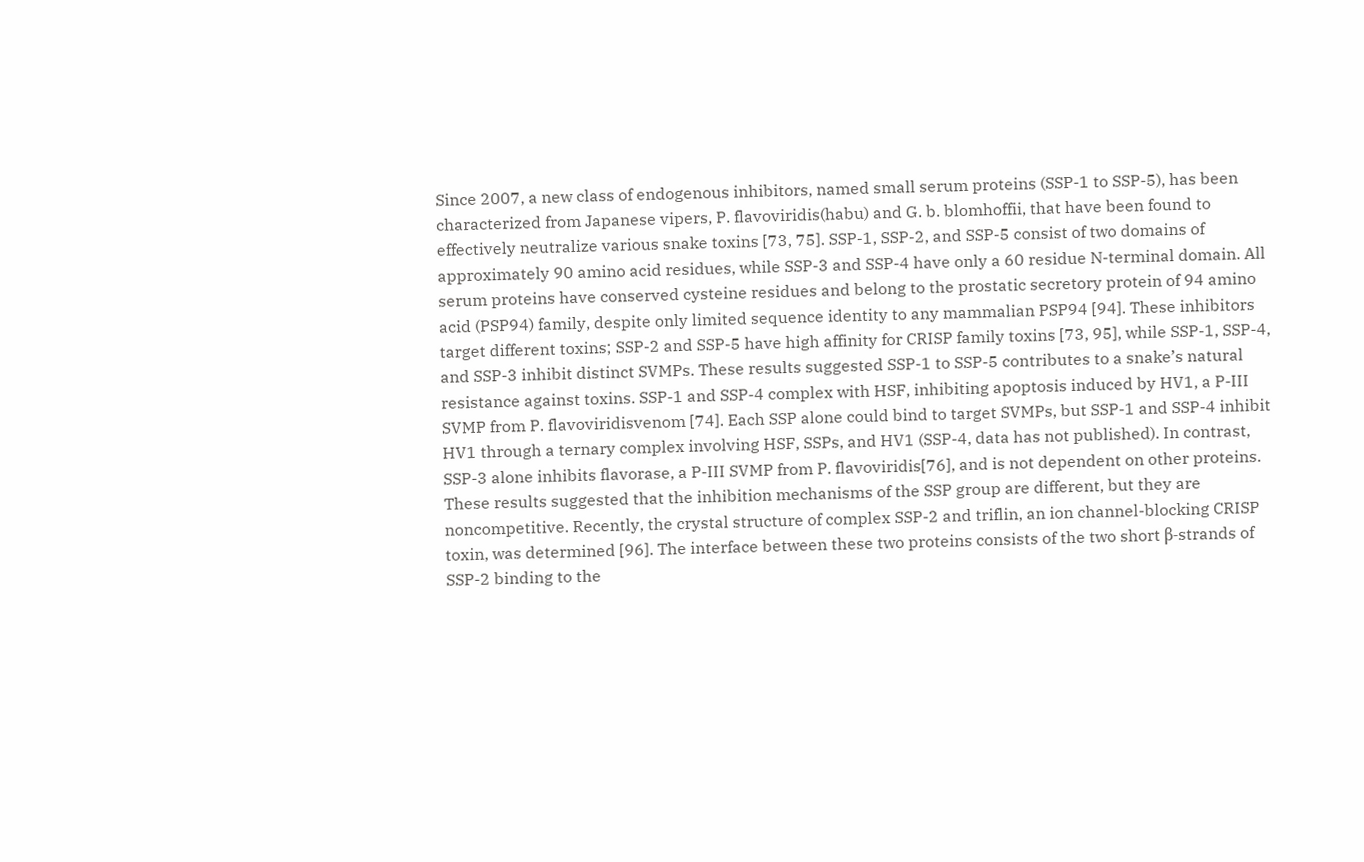Since 2007, a new class of endogenous inhibitors, named small serum proteins (SSP-1 to SSP-5), has been characterized from Japanese vipers, P. flavoviridis(habu) and G. b. blomhoffii, that have been found to effectively neutralize various snake toxins [73, 75]. SSP-1, SSP-2, and SSP-5 consist of two domains of approximately 90 amino acid residues, while SSP-3 and SSP-4 have only a 60 residue N-terminal domain. All serum proteins have conserved cysteine residues and belong to the prostatic secretory protein of 94 amino acid (PSP94) family, despite only limited sequence identity to any mammalian PSP94 [94]. These inhibitors target different toxins; SSP-2 and SSP-5 have high affinity for CRISP family toxins [73, 95], while SSP-1, SSP-4, and SSP-3 inhibit distinct SVMPs. These results suggested SSP-1 to SSP-5 contributes to a snake’s natural resistance against toxins. SSP-1 and SSP-4 complex with HSF, inhibiting apoptosis induced by HV1, a P-III SVMP from P. flavoviridisvenom [74]. Each SSP alone could bind to target SVMPs, but SSP-1 and SSP-4 inhibit HV1 through a ternary complex involving HSF, SSPs, and HV1 (SSP-4, data has not published). In contrast, SSP-3 alone inhibits flavorase, a P-III SVMP from P. flavoviridis[76], and is not dependent on other proteins. These results suggested that the inhibition mechanisms of the SSP group are different, but they are noncompetitive. Recently, the crystal structure of complex SSP-2 and triflin, an ion channel-blocking CRISP toxin, was determined [96]. The interface between these two proteins consists of the two short β-strands of SSP-2 binding to the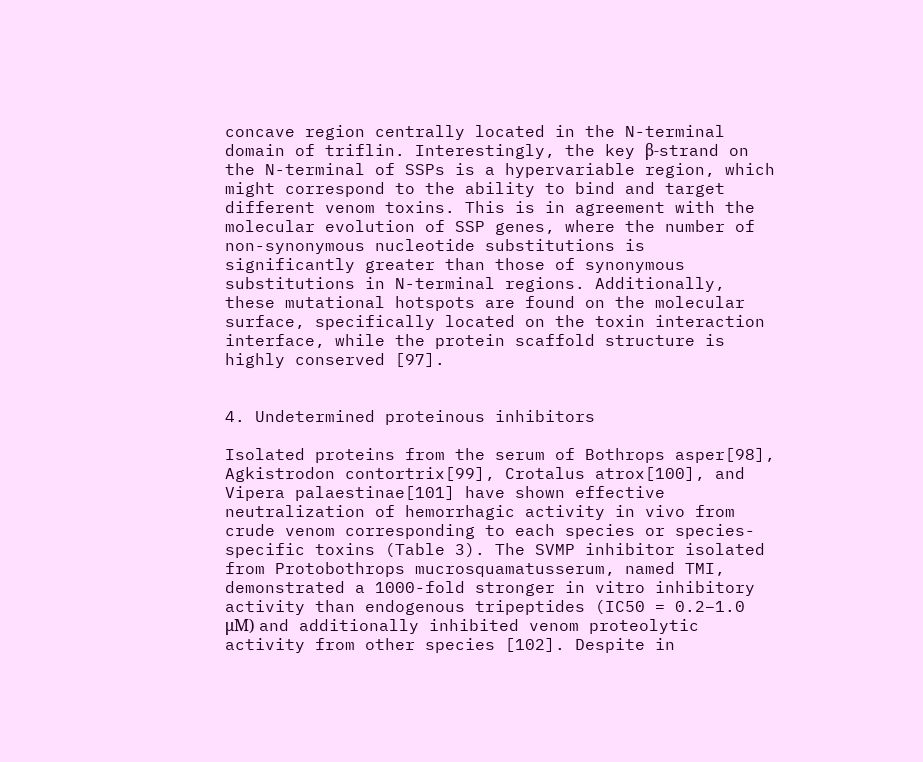concave region centrally located in the N-terminal domain of triflin. Interestingly, the key β-strand on the N-terminal of SSPs is a hypervariable region, which might correspond to the ability to bind and target different venom toxins. This is in agreement with the molecular evolution of SSP genes, where the number of non-synonymous nucleotide substitutions is significantly greater than those of synonymous substitutions in N-terminal regions. Additionally, these mutational hotspots are found on the molecular surface, specifically located on the toxin interaction interface, while the protein scaffold structure is highly conserved [97].


4. Undetermined proteinous inhibitors

Isolated proteins from the serum of Bothrops asper[98], Agkistrodon contortrix[99], Crotalus atrox[100], and Vipera palaestinae[101] have shown effective neutralization of hemorrhagic activity in vivo from crude venom corresponding to each species or species-specific toxins (Table 3). The SVMP inhibitor isolated from Protobothrops mucrosquamatusserum, named TMI, demonstrated a 1000-fold stronger in vitro inhibitory activity than endogenous tripeptides (IC50 = 0.2–1.0 μM) and additionally inhibited venom proteolytic activity from other species [102]. Despite in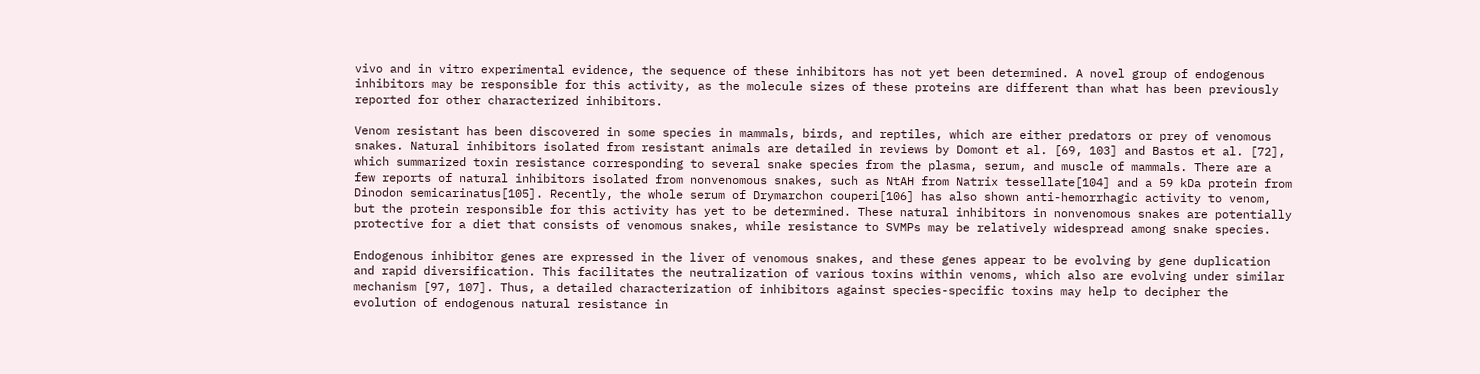vivo and in vitro experimental evidence, the sequence of these inhibitors has not yet been determined. A novel group of endogenous inhibitors may be responsible for this activity, as the molecule sizes of these proteins are different than what has been previously reported for other characterized inhibitors.

Venom resistant has been discovered in some species in mammals, birds, and reptiles, which are either predators or prey of venomous snakes. Natural inhibitors isolated from resistant animals are detailed in reviews by Domont et al. [69, 103] and Bastos et al. [72], which summarized toxin resistance corresponding to several snake species from the plasma, serum, and muscle of mammals. There are a few reports of natural inhibitors isolated from nonvenomous snakes, such as NtAH from Natrix tessellate[104] and a 59 kDa protein from Dinodon semicarinatus[105]. Recently, the whole serum of Drymarchon couperi[106] has also shown anti-hemorrhagic activity to venom, but the protein responsible for this activity has yet to be determined. These natural inhibitors in nonvenomous snakes are potentially protective for a diet that consists of venomous snakes, while resistance to SVMPs may be relatively widespread among snake species.

Endogenous inhibitor genes are expressed in the liver of venomous snakes, and these genes appear to be evolving by gene duplication and rapid diversification. This facilitates the neutralization of various toxins within venoms, which also are evolving under similar mechanism [97, 107]. Thus, a detailed characterization of inhibitors against species-specific toxins may help to decipher the evolution of endogenous natural resistance in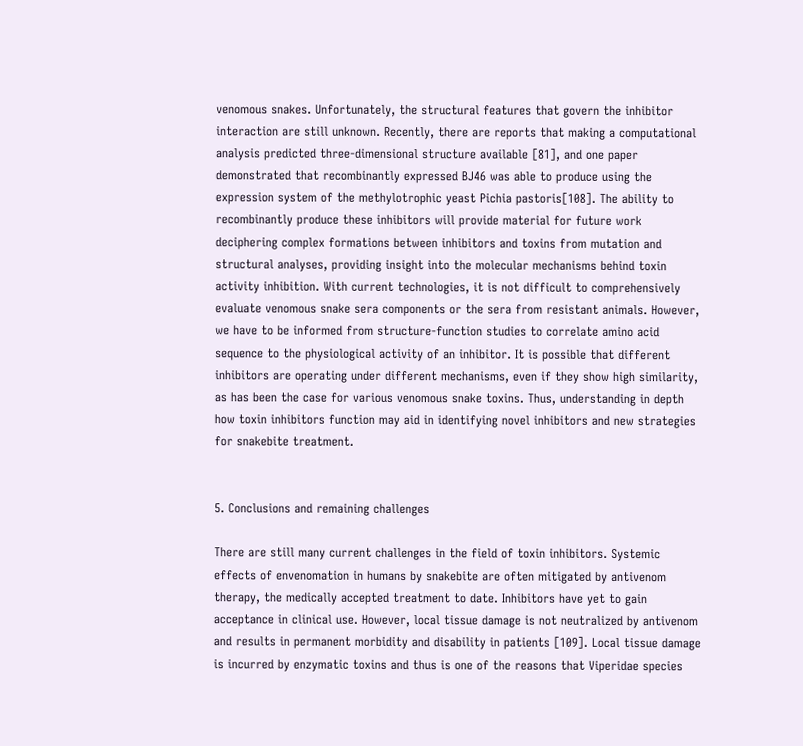venomous snakes. Unfortunately, the structural features that govern the inhibitor interaction are still unknown. Recently, there are reports that making a computational analysis predicted three-dimensional structure available [81], and one paper demonstrated that recombinantly expressed BJ46 was able to produce using the expression system of the methylotrophic yeast Pichia pastoris[108]. The ability to recombinantly produce these inhibitors will provide material for future work deciphering complex formations between inhibitors and toxins from mutation and structural analyses, providing insight into the molecular mechanisms behind toxin activity inhibition. With current technologies, it is not difficult to comprehensively evaluate venomous snake sera components or the sera from resistant animals. However, we have to be informed from structure-function studies to correlate amino acid sequence to the physiological activity of an inhibitor. It is possible that different inhibitors are operating under different mechanisms, even if they show high similarity, as has been the case for various venomous snake toxins. Thus, understanding in depth how toxin inhibitors function may aid in identifying novel inhibitors and new strategies for snakebite treatment.


5. Conclusions and remaining challenges

There are still many current challenges in the field of toxin inhibitors. Systemic effects of envenomation in humans by snakebite are often mitigated by antivenom therapy, the medically accepted treatment to date. Inhibitors have yet to gain acceptance in clinical use. However, local tissue damage is not neutralized by antivenom and results in permanent morbidity and disability in patients [109]. Local tissue damage is incurred by enzymatic toxins and thus is one of the reasons that Viperidae species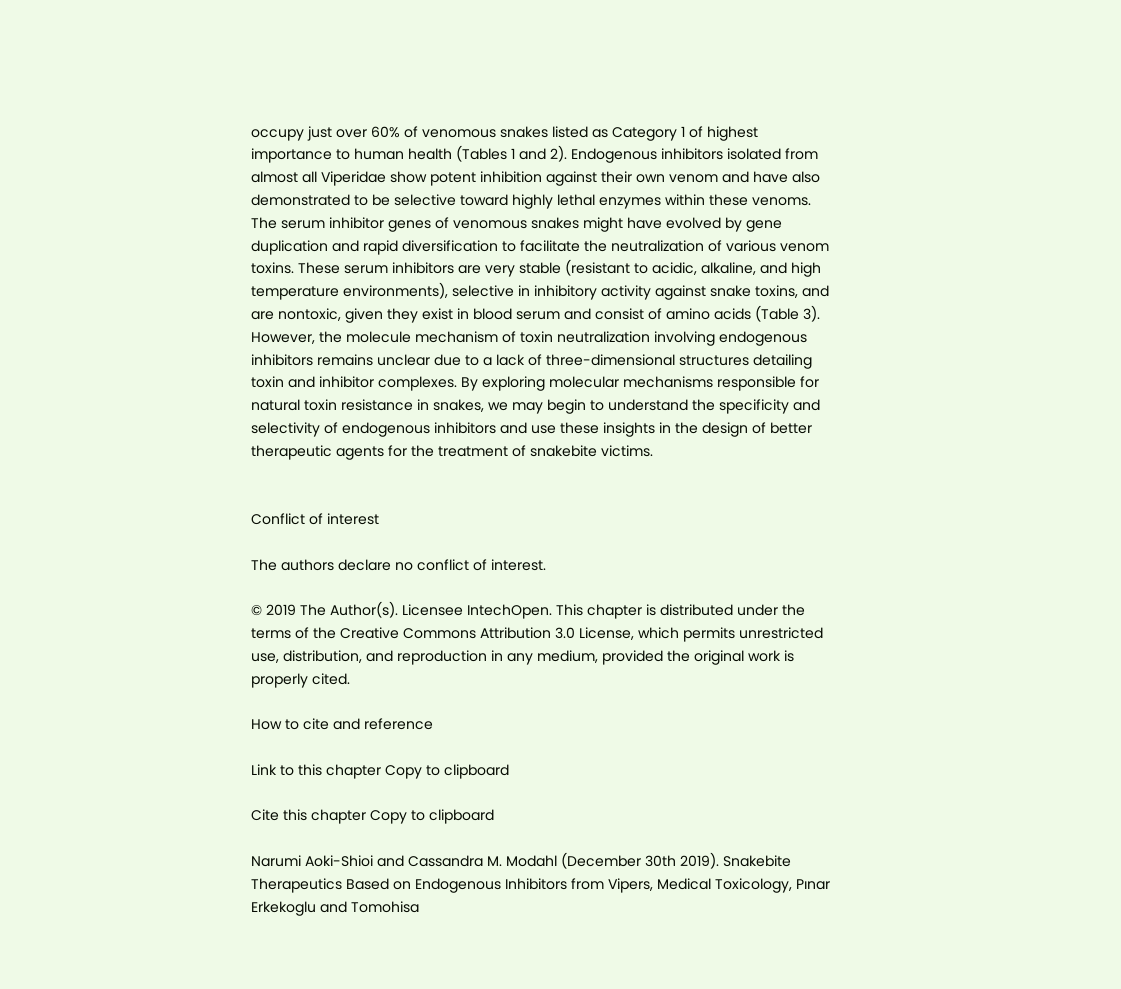occupy just over 60% of venomous snakes listed as Category 1 of highest importance to human health (Tables 1 and 2). Endogenous inhibitors isolated from almost all Viperidae show potent inhibition against their own venom and have also demonstrated to be selective toward highly lethal enzymes within these venoms. The serum inhibitor genes of venomous snakes might have evolved by gene duplication and rapid diversification to facilitate the neutralization of various venom toxins. These serum inhibitors are very stable (resistant to acidic, alkaline, and high temperature environments), selective in inhibitory activity against snake toxins, and are nontoxic, given they exist in blood serum and consist of amino acids (Table 3). However, the molecule mechanism of toxin neutralization involving endogenous inhibitors remains unclear due to a lack of three-dimensional structures detailing toxin and inhibitor complexes. By exploring molecular mechanisms responsible for natural toxin resistance in snakes, we may begin to understand the specificity and selectivity of endogenous inhibitors and use these insights in the design of better therapeutic agents for the treatment of snakebite victims.


Conflict of interest

The authors declare no conflict of interest.

© 2019 The Author(s). Licensee IntechOpen. This chapter is distributed under the terms of the Creative Commons Attribution 3.0 License, which permits unrestricted use, distribution, and reproduction in any medium, provided the original work is properly cited.

How to cite and reference

Link to this chapter Copy to clipboard

Cite this chapter Copy to clipboard

Narumi Aoki-Shioi and Cassandra M. Modahl (December 30th 2019). Snakebite Therapeutics Based on Endogenous Inhibitors from Vipers, Medical Toxicology, Pınar Erkekoglu and Tomohisa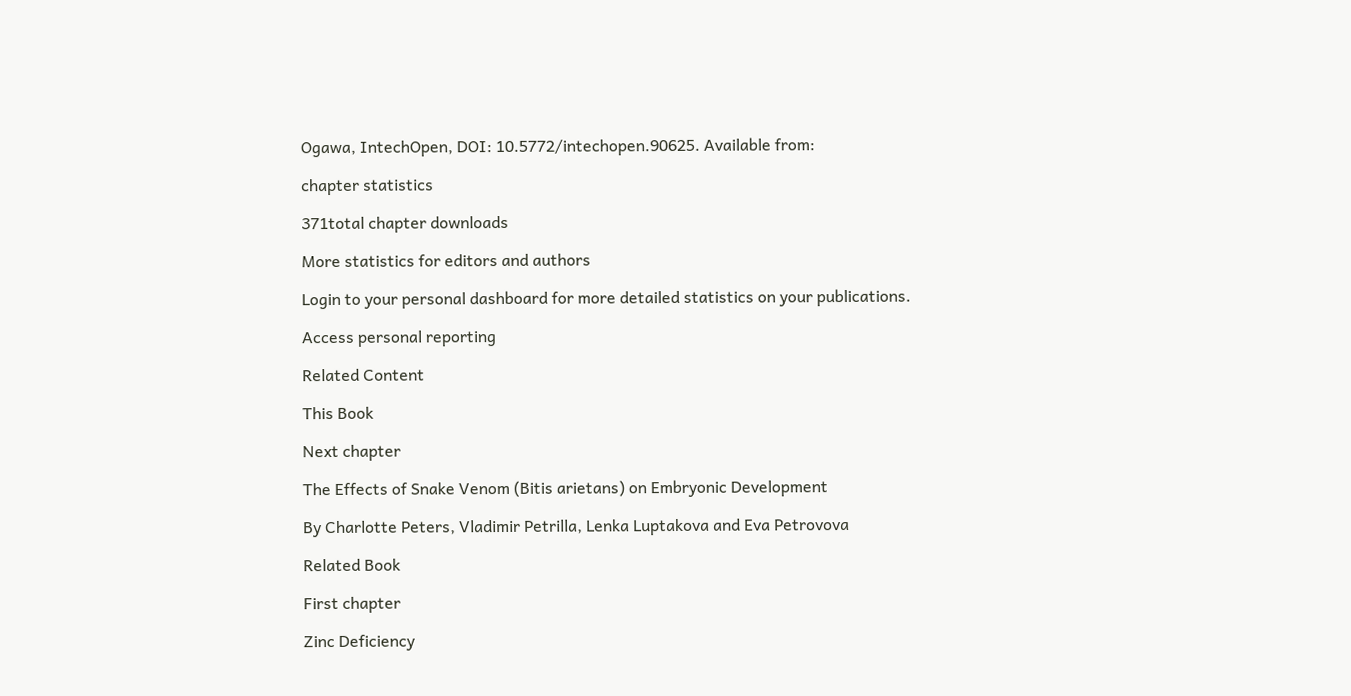Ogawa, IntechOpen, DOI: 10.5772/intechopen.90625. Available from:

chapter statistics

371total chapter downloads

More statistics for editors and authors

Login to your personal dashboard for more detailed statistics on your publications.

Access personal reporting

Related Content

This Book

Next chapter

The Effects of Snake Venom (Bitis arietans) on Embryonic Development

By Charlotte Peters, Vladimir Petrilla, Lenka Luptakova and Eva Petrovova

Related Book

First chapter

Zinc Deficiency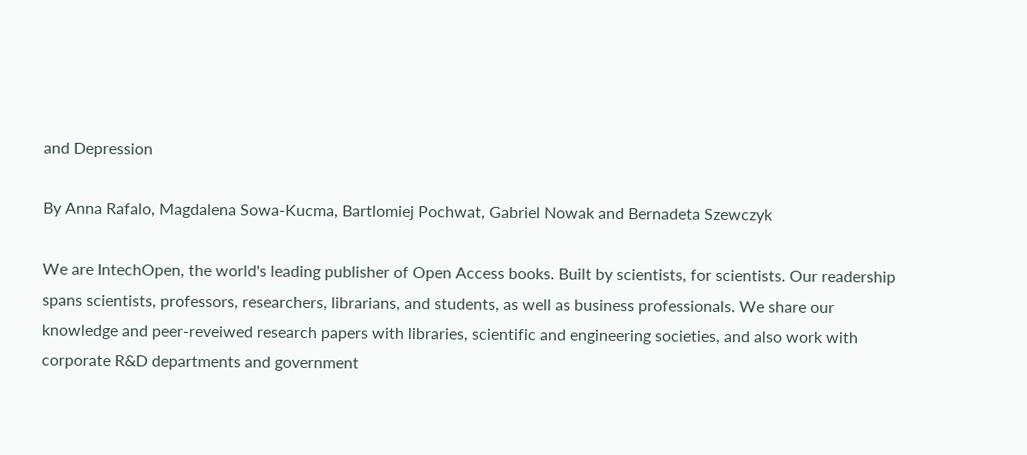and Depression

By Anna Rafalo, Magdalena Sowa‐Kucma, Bartlomiej Pochwat, Gabriel Nowak and Bernadeta Szewczyk

We are IntechOpen, the world's leading publisher of Open Access books. Built by scientists, for scientists. Our readership spans scientists, professors, researchers, librarians, and students, as well as business professionals. We share our knowledge and peer-reveiwed research papers with libraries, scientific and engineering societies, and also work with corporate R&D departments and government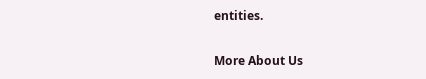entities.

More About Us